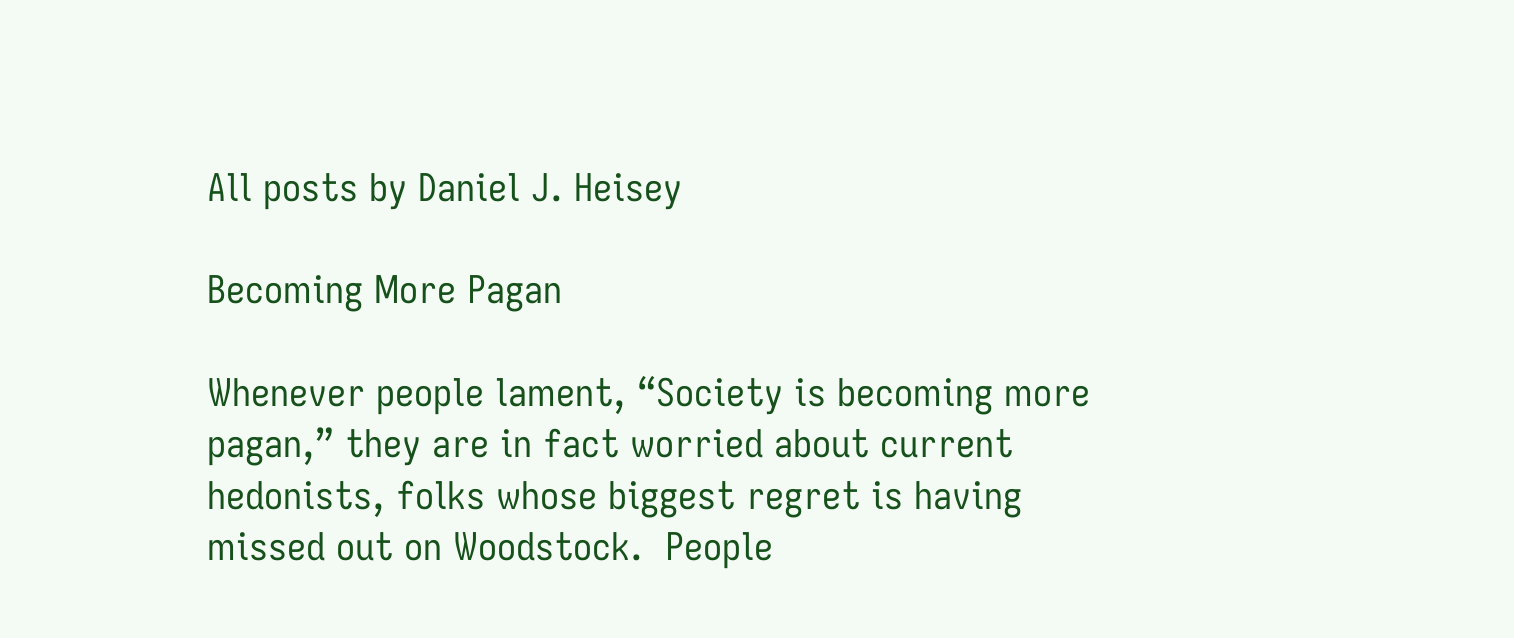All posts by Daniel J. Heisey

Becoming More Pagan

Whenever people lament, “Society is becoming more pagan,” they are in fact worried about current hedonists, folks whose biggest regret is having missed out on Woodstock.  People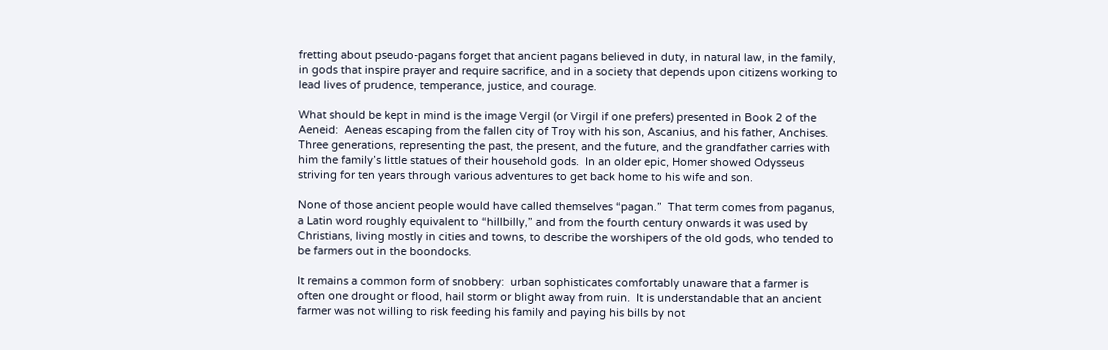fretting about pseudo-pagans forget that ancient pagans believed in duty, in natural law, in the family, in gods that inspire prayer and require sacrifice, and in a society that depends upon citizens working to lead lives of prudence, temperance, justice, and courage.

What should be kept in mind is the image Vergil (or Virgil if one prefers) presented in Book 2 of the Aeneid:  Aeneas escaping from the fallen city of Troy with his son, Ascanius, and his father, Anchises.  Three generations, representing the past, the present, and the future, and the grandfather carries with him the family’s little statues of their household gods.  In an older epic, Homer showed Odysseus striving for ten years through various adventures to get back home to his wife and son.

None of those ancient people would have called themselves “pagan.”  That term comes from paganus, a Latin word roughly equivalent to “hillbilly,” and from the fourth century onwards it was used by Christians, living mostly in cities and towns, to describe the worshipers of the old gods, who tended to be farmers out in the boondocks.

It remains a common form of snobbery:  urban sophisticates comfortably unaware that a farmer is often one drought or flood, hail storm or blight away from ruin.  It is understandable that an ancient farmer was not willing to risk feeding his family and paying his bills by not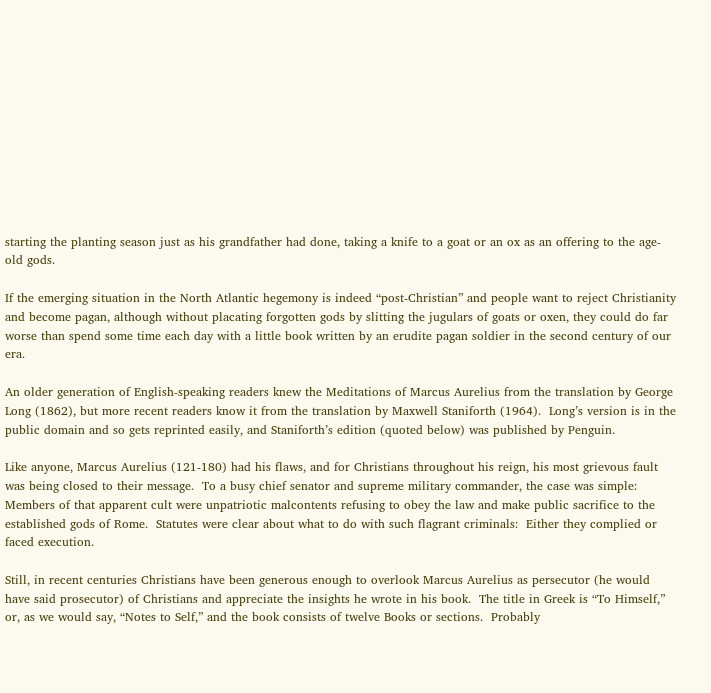starting the planting season just as his grandfather had done, taking a knife to a goat or an ox as an offering to the age-old gods.

If the emerging situation in the North Atlantic hegemony is indeed “post-Christian” and people want to reject Christianity and become pagan, although without placating forgotten gods by slitting the jugulars of goats or oxen, they could do far worse than spend some time each day with a little book written by an erudite pagan soldier in the second century of our era.

An older generation of English-speaking readers knew the Meditations of Marcus Aurelius from the translation by George Long (1862), but more recent readers know it from the translation by Maxwell Staniforth (1964).  Long’s version is in the public domain and so gets reprinted easily, and Staniforth’s edition (quoted below) was published by Penguin.

Like anyone, Marcus Aurelius (121-180) had his flaws, and for Christians throughout his reign, his most grievous fault was being closed to their message.  To a busy chief senator and supreme military commander, the case was simple:  Members of that apparent cult were unpatriotic malcontents refusing to obey the law and make public sacrifice to the established gods of Rome.  Statutes were clear about what to do with such flagrant criminals:  Either they complied or faced execution.

Still, in recent centuries Christians have been generous enough to overlook Marcus Aurelius as persecutor (he would have said prosecutor) of Christians and appreciate the insights he wrote in his book.  The title in Greek is “To Himself,” or, as we would say, “Notes to Self,” and the book consists of twelve Books or sections.  Probably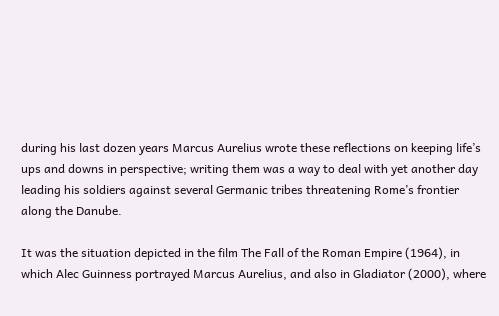during his last dozen years Marcus Aurelius wrote these reflections on keeping life’s ups and downs in perspective; writing them was a way to deal with yet another day leading his soldiers against several Germanic tribes threatening Rome’s frontier along the Danube.

It was the situation depicted in the film The Fall of the Roman Empire (1964), in which Alec Guinness portrayed Marcus Aurelius, and also in Gladiator (2000), where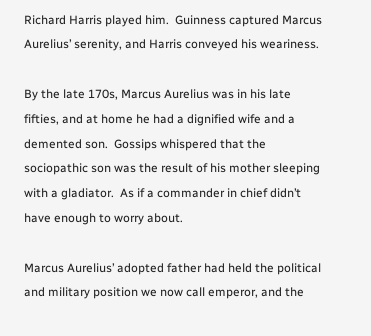Richard Harris played him.  Guinness captured Marcus Aurelius’ serenity, and Harris conveyed his weariness.

By the late 170s, Marcus Aurelius was in his late fifties, and at home he had a dignified wife and a demented son.  Gossips whispered that the sociopathic son was the result of his mother sleeping with a gladiator.  As if a commander in chief didn’t have enough to worry about.

Marcus Aurelius’ adopted father had held the political and military position we now call emperor, and the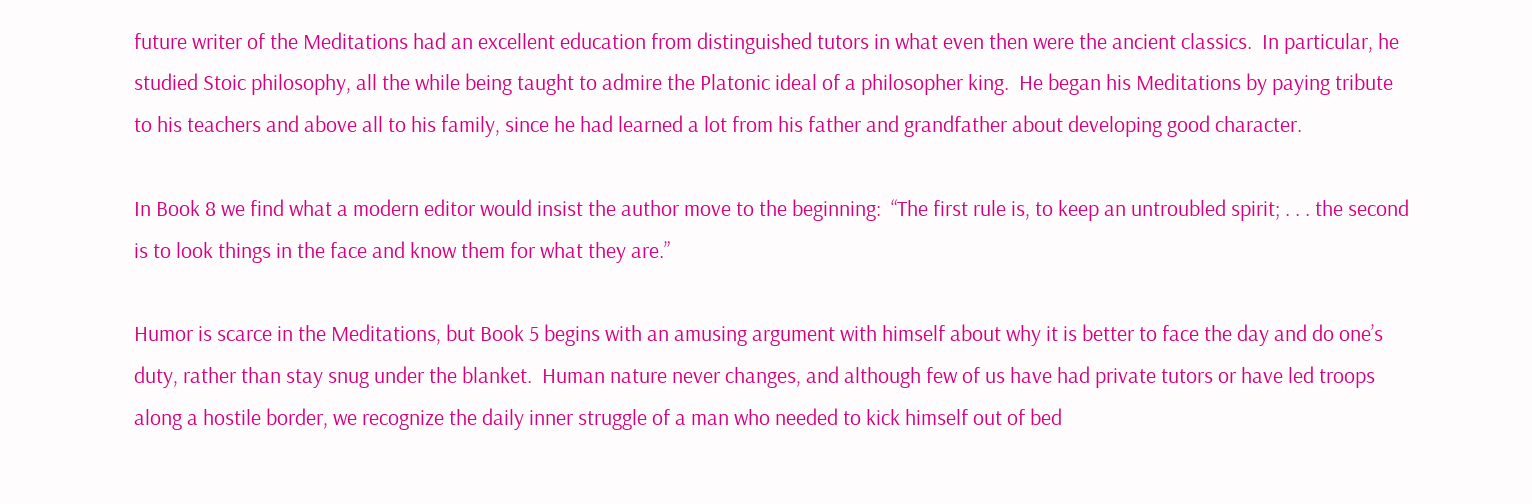future writer of the Meditations had an excellent education from distinguished tutors in what even then were the ancient classics.  In particular, he studied Stoic philosophy, all the while being taught to admire the Platonic ideal of a philosopher king.  He began his Meditations by paying tribute to his teachers and above all to his family, since he had learned a lot from his father and grandfather about developing good character.

In Book 8 we find what a modern editor would insist the author move to the beginning:  “The first rule is, to keep an untroubled spirit; . . . the second is to look things in the face and know them for what they are.”

Humor is scarce in the Meditations, but Book 5 begins with an amusing argument with himself about why it is better to face the day and do one’s duty, rather than stay snug under the blanket.  Human nature never changes, and although few of us have had private tutors or have led troops along a hostile border, we recognize the daily inner struggle of a man who needed to kick himself out of bed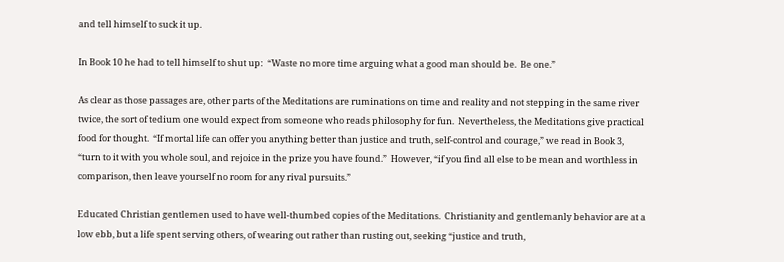and tell himself to suck it up.

In Book 10 he had to tell himself to shut up:  “Waste no more time arguing what a good man should be.  Be one.”

As clear as those passages are, other parts of the Meditations are ruminations on time and reality and not stepping in the same river twice, the sort of tedium one would expect from someone who reads philosophy for fun.  Nevertheless, the Meditations give practical food for thought.  “If mortal life can offer you anything better than justice and truth, self-control and courage,” we read in Book 3, “turn to it with you whole soul, and rejoice in the prize you have found.”  However, “if you find all else to be mean and worthless in comparison, then leave yourself no room for any rival pursuits.”

Educated Christian gentlemen used to have well-thumbed copies of the Meditations.  Christianity and gentlemanly behavior are at a low ebb, but a life spent serving others, of wearing out rather than rusting out, seeking “justice and truth,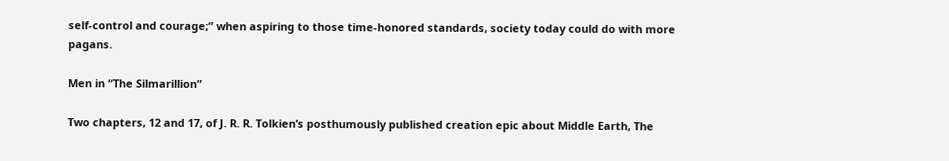self-control and courage;” when aspiring to those time-honored standards, society today could do with more pagans.

Men in “The Silmarillion”

Two chapters, 12 and 17, of J. R. R. Tolkien’s posthumously published creation epic about Middle Earth, The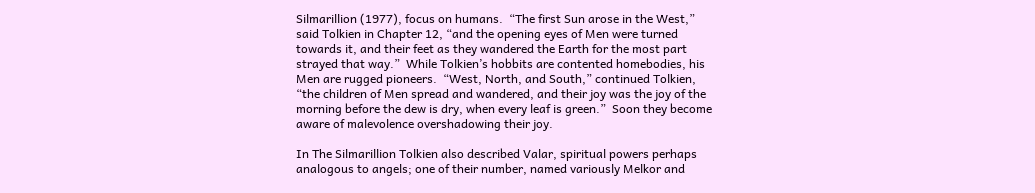Silmarillion (1977), focus on humans.  “The first Sun arose in the West,” said Tolkien in Chapter 12, “and the opening eyes of Men were turned towards it, and their feet as they wandered the Earth for the most part strayed that way.”  While Tolkien’s hobbits are contented homebodies, his Men are rugged pioneers.  “West, North, and South,” continued Tolkien, “the children of Men spread and wandered, and their joy was the joy of the morning before the dew is dry, when every leaf is green.”  Soon they become aware of malevolence overshadowing their joy.

In The Silmarillion Tolkien also described Valar, spiritual powers perhaps analogous to angels; one of their number, named variously Melkor and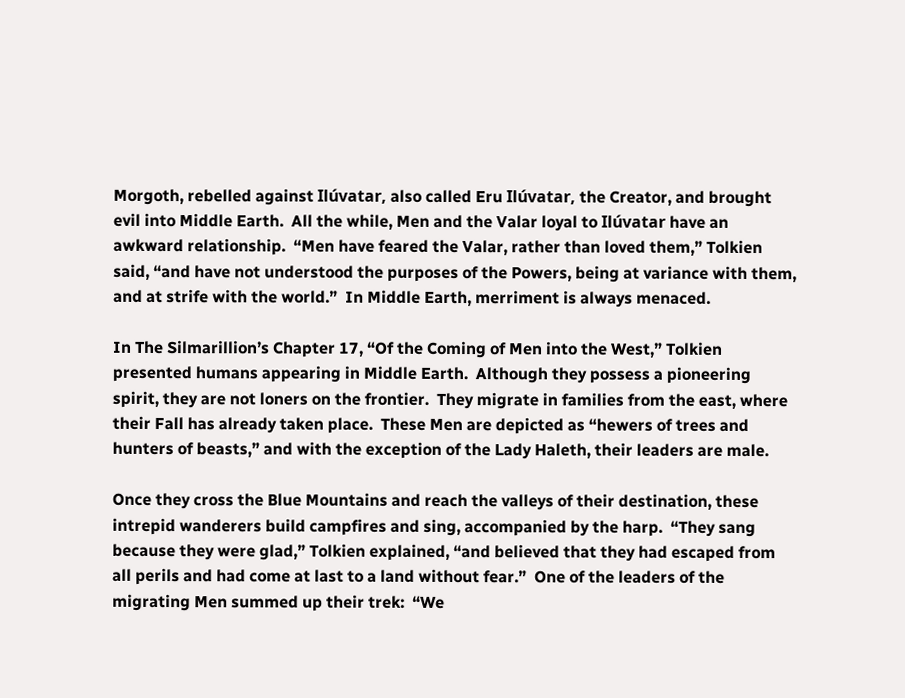Morgoth, rebelled against Ilúvatar, also called Eru Ilúvatar, the Creator, and brought evil into Middle Earth.  All the while, Men and the Valar loyal to Ilúvatar have an awkward relationship.  “Men have feared the Valar, rather than loved them,” Tolkien said, “and have not understood the purposes of the Powers, being at variance with them, and at strife with the world.”  In Middle Earth, merriment is always menaced.

In The Silmarillion’s Chapter 17, “Of the Coming of Men into the West,” Tolkien presented humans appearing in Middle Earth.  Although they possess a pioneering spirit, they are not loners on the frontier.  They migrate in families from the east, where their Fall has already taken place.  These Men are depicted as “hewers of trees and hunters of beasts,” and with the exception of the Lady Haleth, their leaders are male.

Once they cross the Blue Mountains and reach the valleys of their destination, these intrepid wanderers build campfires and sing, accompanied by the harp.  “They sang because they were glad,” Tolkien explained, “and believed that they had escaped from all perils and had come at last to a land without fear.”  One of the leaders of the migrating Men summed up their trek:  “We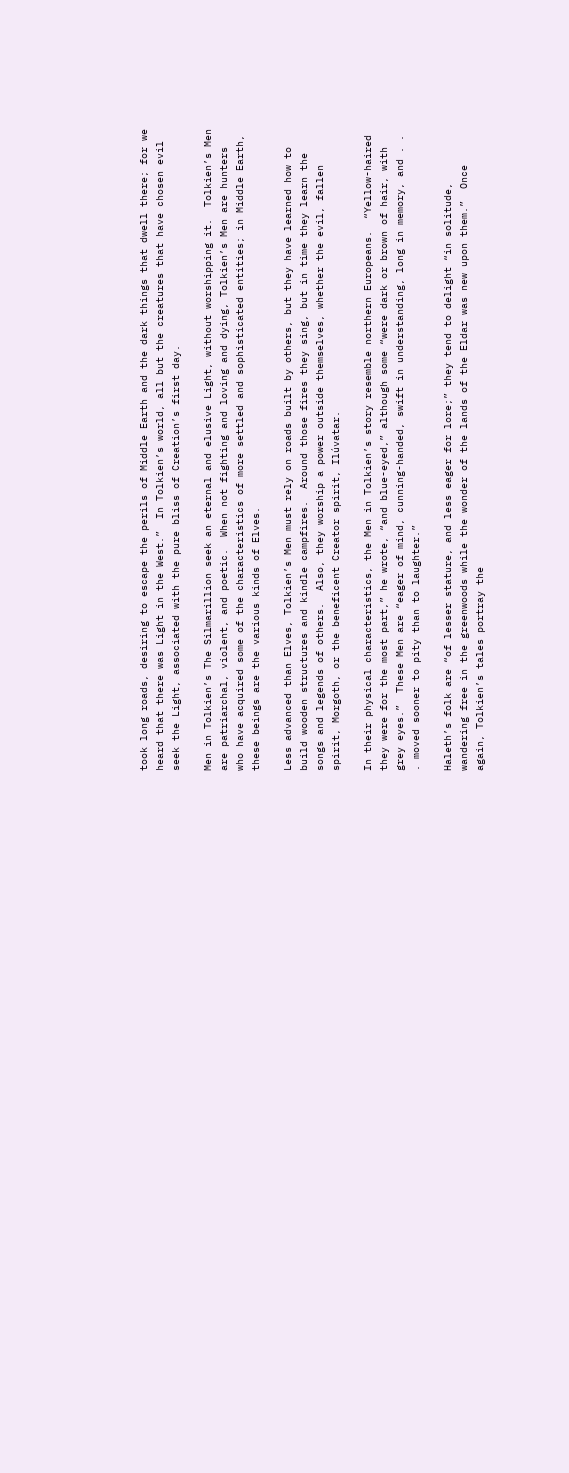took long roads, desiring to escape the perils of Middle Earth and the dark things that dwell there; for we heard that there was Light in the West.”  In Tolkien’s world, all but the creatures that have chosen evil seek the Light, associated with the pure bliss of Creation’s first day.

Men in Tolkien’s The Silmarillion seek an eternal and elusive Light, without worshipping it.  Tolkien’s Men are patriarchal, violent, and poetic.  When not fighting and loving and dying, Tolkien’s Men are hunters who have acquired some of the characteristics of more settled and sophisticated entities; in Middle Earth, these beings are the various kinds of Elves.

Less advanced than Elves, Tolkien’s Men must rely on roads built by others, but they have learned how to build wooden structures and kindle campfires.  Around those fires they sing, but in time they learn the songs and legends of others.  Also, they worship a power outside themselves, whether the evil, fallen spirit, Morgoth, or the beneficent Creator spirit, Ilúvatar.

In their physical characteristics, the Men in Tolkien’s story resemble northern Europeans.  “Yellow-haired they were for the most part,” he wrote, “and blue-eyed,” although some “were dark or brown of hair, with grey eyes.”  These Men are “eager of mind, cunning-handed, swift in understanding, long in memory, and . . . moved sooner to pity than to laughter.”

Haleth’s folk are “of lesser stature, and less eager for lore;” they tend to delight “in solitude, wandering free in the greenwoods while the wonder of the lands of the Eldar was new upon them.”  Once again, Tolkien’s tales portray the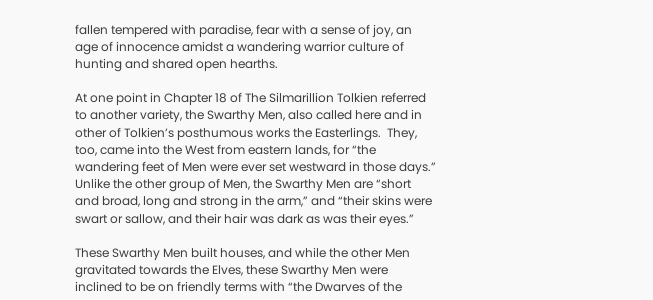fallen tempered with paradise, fear with a sense of joy, an age of innocence amidst a wandering warrior culture of hunting and shared open hearths.

At one point in Chapter 18 of The Silmarillion Tolkien referred to another variety, the Swarthy Men, also called here and in other of Tolkien’s posthumous works the Easterlings.  They, too, came into the West from eastern lands, for “the wandering feet of Men were ever set westward in those days.”  Unlike the other group of Men, the Swarthy Men are “short and broad, long and strong in the arm,” and “their skins were swart or sallow, and their hair was dark as was their eyes.”

These Swarthy Men built houses, and while the other Men gravitated towards the Elves, these Swarthy Men were inclined to be on friendly terms with “the Dwarves of the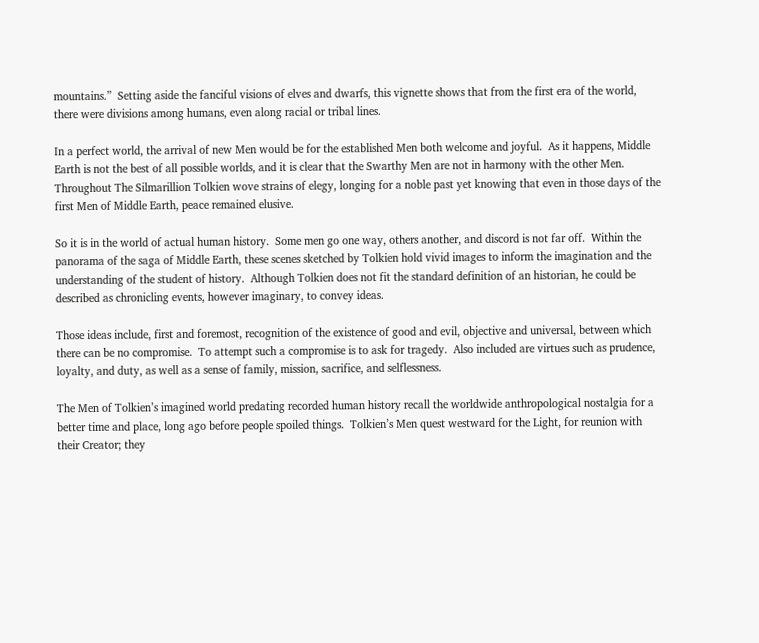mountains.”  Setting aside the fanciful visions of elves and dwarfs, this vignette shows that from the first era of the world, there were divisions among humans, even along racial or tribal lines.

In a perfect world, the arrival of new Men would be for the established Men both welcome and joyful.  As it happens, Middle Earth is not the best of all possible worlds, and it is clear that the Swarthy Men are not in harmony with the other Men.  Throughout The Silmarillion Tolkien wove strains of elegy, longing for a noble past yet knowing that even in those days of the first Men of Middle Earth, peace remained elusive.

So it is in the world of actual human history.  Some men go one way, others another, and discord is not far off.  Within the panorama of the saga of Middle Earth, these scenes sketched by Tolkien hold vivid images to inform the imagination and the understanding of the student of history.  Although Tolkien does not fit the standard definition of an historian, he could be described as chronicling events, however imaginary, to convey ideas.

Those ideas include, first and foremost, recognition of the existence of good and evil, objective and universal, between which there can be no compromise.  To attempt such a compromise is to ask for tragedy.  Also included are virtues such as prudence, loyalty, and duty, as well as a sense of family, mission, sacrifice, and selflessness.

The Men of Tolkien’s imagined world predating recorded human history recall the worldwide anthropological nostalgia for a better time and place, long ago before people spoiled things.  Tolkien’s Men quest westward for the Light, for reunion with their Creator; they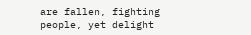are fallen, fighting people, yet delight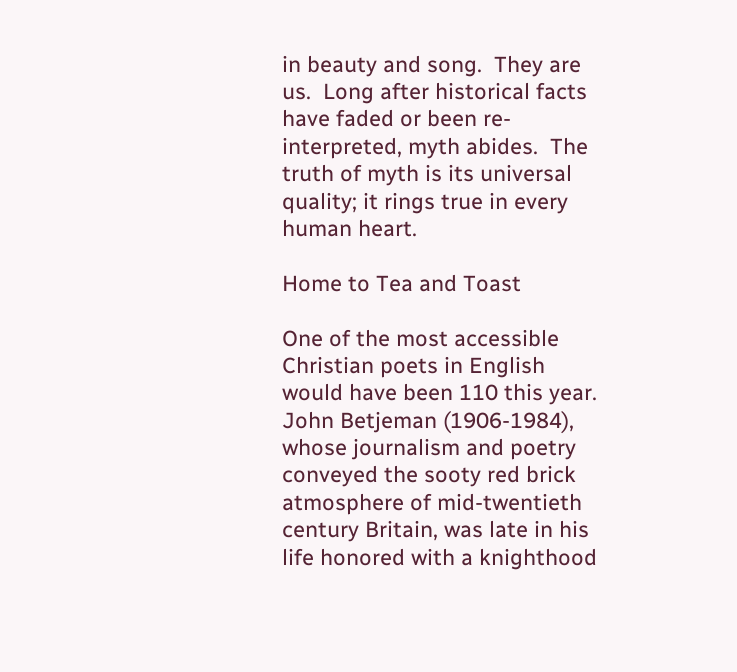in beauty and song.  They are us.  Long after historical facts have faded or been re-interpreted, myth abides.  The truth of myth is its universal quality; it rings true in every human heart.

Home to Tea and Toast

One of the most accessible Christian poets in English would have been 110 this year.  John Betjeman (1906-1984), whose journalism and poetry conveyed the sooty red brick atmosphere of mid-twentieth century Britain, was late in his life honored with a knighthood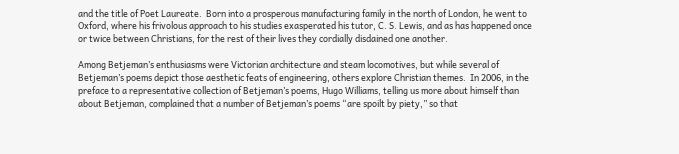and the title of Poet Laureate.  Born into a prosperous manufacturing family in the north of London, he went to Oxford, where his frivolous approach to his studies exasperated his tutor, C. S. Lewis, and as has happened once or twice between Christians, for the rest of their lives they cordially disdained one another.

Among Betjeman’s enthusiasms were Victorian architecture and steam locomotives, but while several of Betjeman’s poems depict those aesthetic feats of engineering, others explore Christian themes.  In 2006, in the preface to a representative collection of Betjeman’s poems, Hugo Williams, telling us more about himself than about Betjeman, complained that a number of Betjeman’s poems “are spoilt by piety,” so that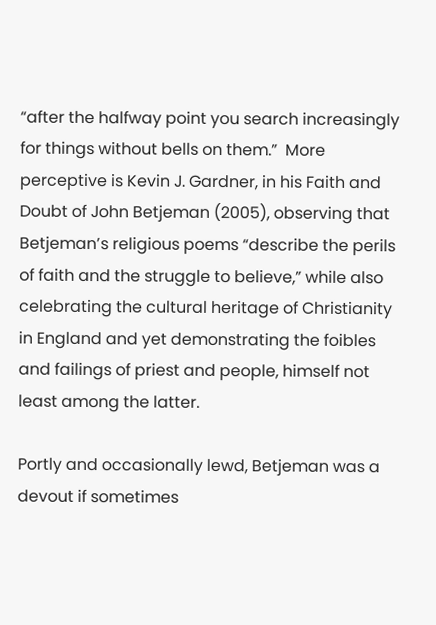“after the halfway point you search increasingly for things without bells on them.”  More perceptive is Kevin J. Gardner, in his Faith and Doubt of John Betjeman (2005), observing that Betjeman’s religious poems “describe the perils of faith and the struggle to believe,” while also celebrating the cultural heritage of Christianity in England and yet demonstrating the foibles and failings of priest and people, himself not least among the latter.

Portly and occasionally lewd, Betjeman was a devout if sometimes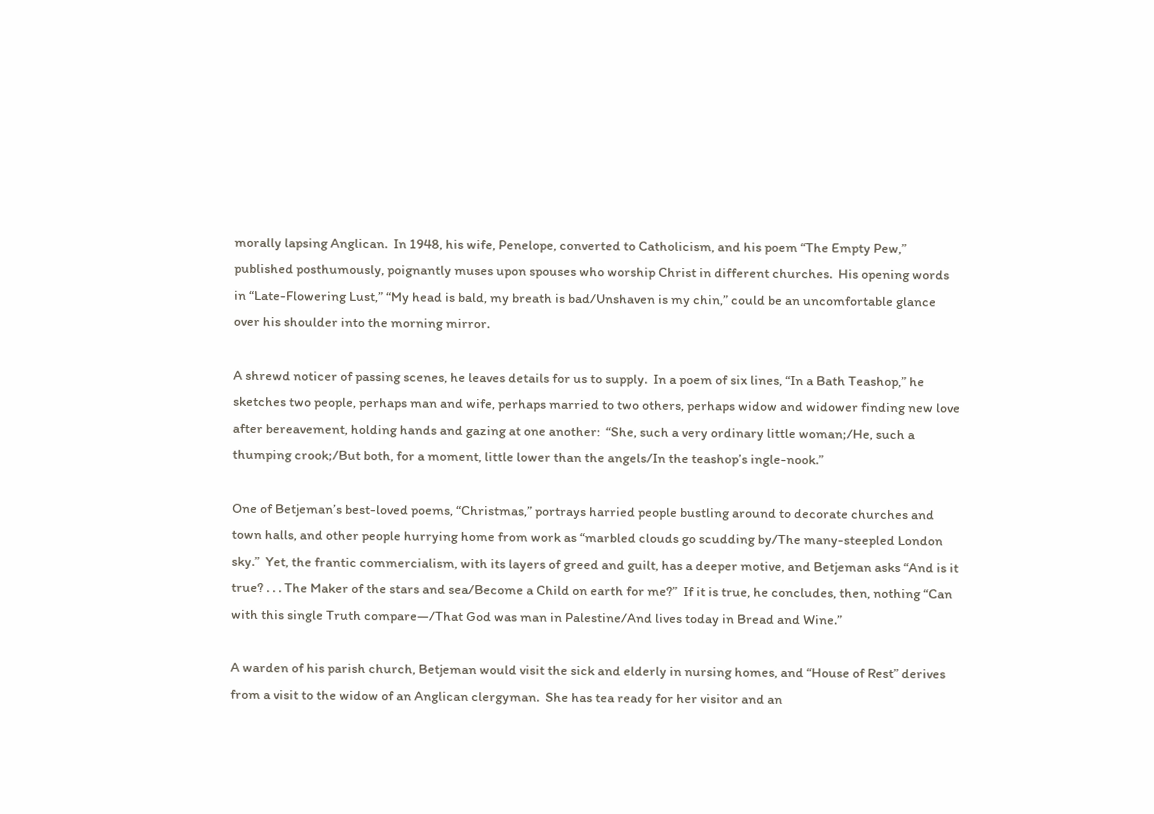morally lapsing Anglican.  In 1948, his wife, Penelope, converted to Catholicism, and his poem “The Empty Pew,” published posthumously, poignantly muses upon spouses who worship Christ in different churches.  His opening words in “Late-Flowering Lust,” “My head is bald, my breath is bad/Unshaven is my chin,” could be an uncomfortable glance over his shoulder into the morning mirror.

A shrewd noticer of passing scenes, he leaves details for us to supply.  In a poem of six lines, “In a Bath Teashop,” he sketches two people, perhaps man and wife, perhaps married to two others, perhaps widow and widower finding new love after bereavement, holding hands and gazing at one another:  “She, such a very ordinary little woman;/He, such a thumping crook;/But both, for a moment, little lower than the angels/In the teashop’s ingle-nook.”

One of Betjeman’s best-loved poems, “Christmas,” portrays harried people bustling around to decorate churches and town halls, and other people hurrying home from work as “marbled clouds go scudding by/The many-steepled London sky.”  Yet, the frantic commercialism, with its layers of greed and guilt, has a deeper motive, and Betjeman asks “And is it true? . . . The Maker of the stars and sea/Become a Child on earth for me?”  If it is true, he concludes, then, nothing “Can with this single Truth compare—/That God was man in Palestine/And lives today in Bread and Wine.”

A warden of his parish church, Betjeman would visit the sick and elderly in nursing homes, and “House of Rest” derives from a visit to the widow of an Anglican clergyman.  She has tea ready for her visitor and an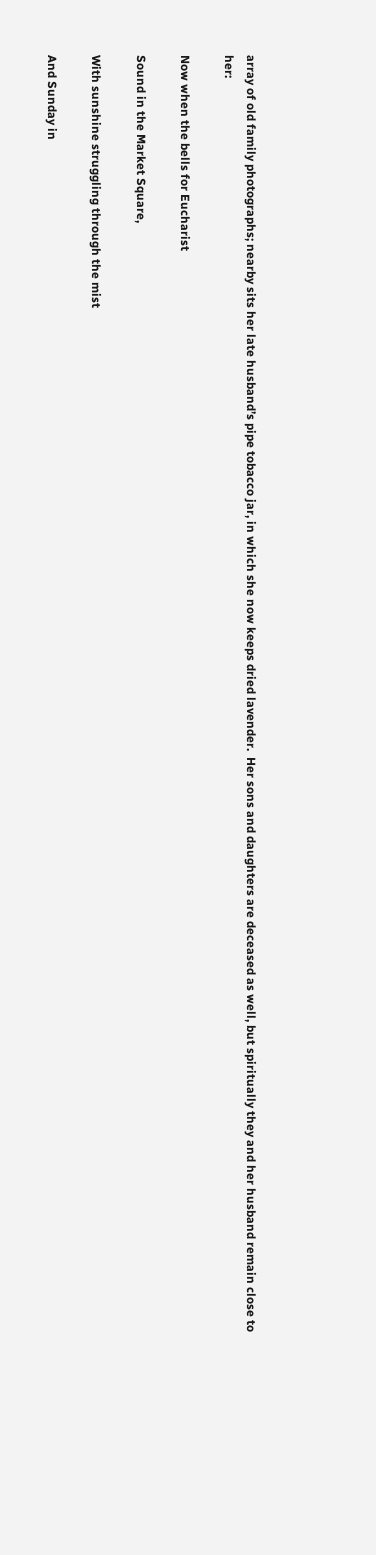array of old family photographs; nearby sits her late husband’s pipe tobacco jar, in which she now keeps dried lavender.  Her sons and daughters are deceased as well, but spiritually they and her husband remain close to her:

Now when the bells for Eucharist

Sound in the Market Square,

With sunshine struggling through the mist

And Sunday in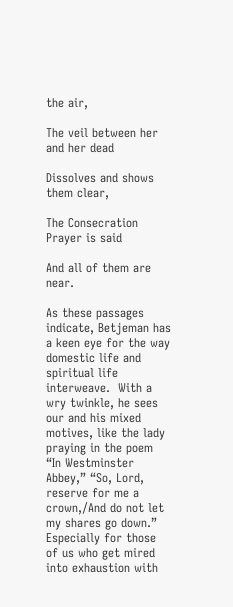the air,

The veil between her and her dead

Dissolves and shows them clear,

The Consecration Prayer is said

And all of them are near.

As these passages indicate, Betjeman has a keen eye for the way domestic life and spiritual life interweave.  With a wry twinkle, he sees our and his mixed motives, like the lady praying in the poem “In Westminster Abbey,” “So, Lord, reserve for me a crown,/And do not let my shares go down.”  Especially for those of us who get mired into exhaustion with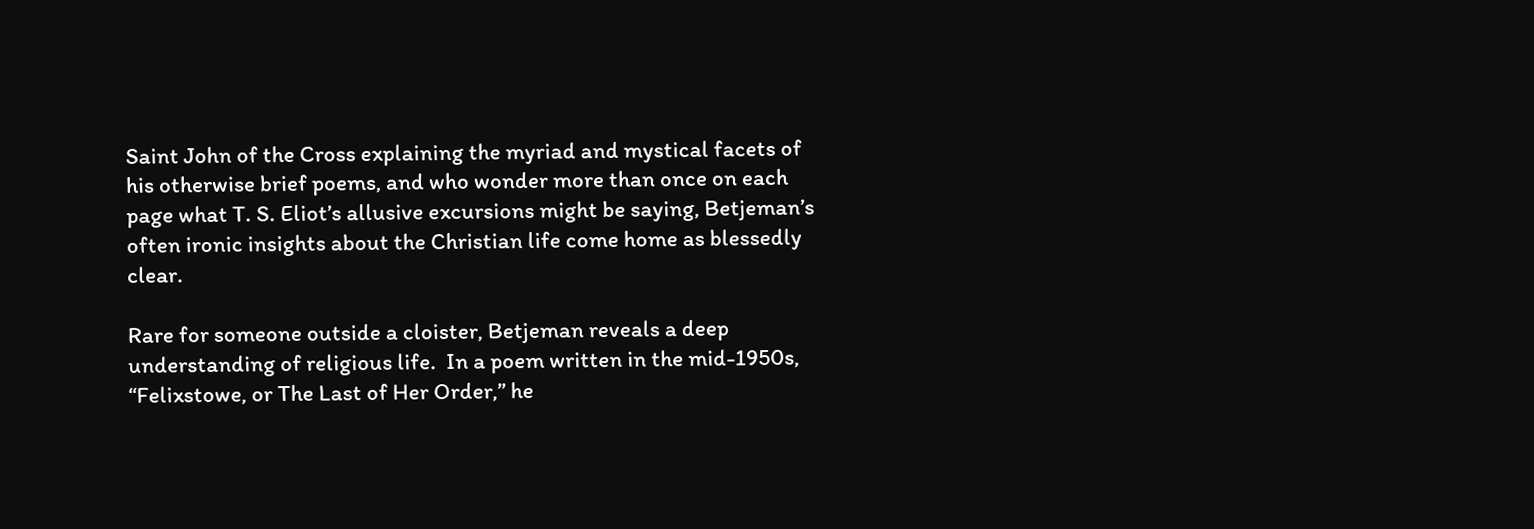Saint John of the Cross explaining the myriad and mystical facets of his otherwise brief poems, and who wonder more than once on each page what T. S. Eliot’s allusive excursions might be saying, Betjeman’s often ironic insights about the Christian life come home as blessedly clear.

Rare for someone outside a cloister, Betjeman reveals a deep understanding of religious life.  In a poem written in the mid-1950s, “Felixstowe, or The Last of Her Order,” he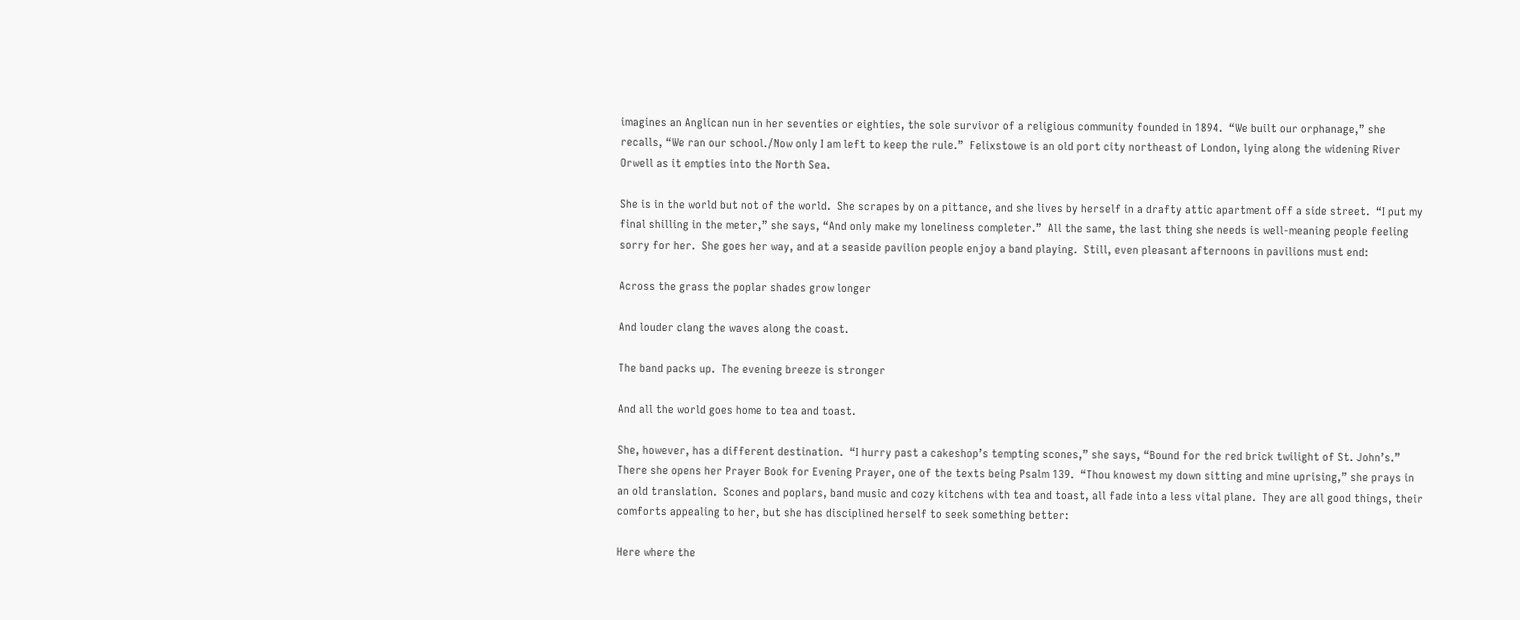imagines an Anglican nun in her seventies or eighties, the sole survivor of a religious community founded in 1894.  “We built our orphanage,” she recalls, “We ran our school./Now only I am left to keep the rule.”  Felixstowe is an old port city northeast of London, lying along the widening River Orwell as it empties into the North Sea.

She is in the world but not of the world.  She scrapes by on a pittance, and she lives by herself in a drafty attic apartment off a side street.  “I put my final shilling in the meter,” she says, “And only make my loneliness completer.”  All the same, the last thing she needs is well-meaning people feeling sorry for her.  She goes her way, and at a seaside pavilion people enjoy a band playing.  Still, even pleasant afternoons in pavilions must end:

Across the grass the poplar shades grow longer

And louder clang the waves along the coast.

The band packs up.  The evening breeze is stronger

And all the world goes home to tea and toast.

She, however, has a different destination.  “I hurry past a cakeshop’s tempting scones,” she says, “Bound for the red brick twilight of St. John’s.”  There she opens her Prayer Book for Evening Prayer, one of the texts being Psalm 139.  “Thou knowest my down sitting and mine uprising,” she prays in an old translation.  Scones and poplars, band music and cozy kitchens with tea and toast, all fade into a less vital plane.  They are all good things, their comforts appealing to her, but she has disciplined herself to seek something better:

Here where the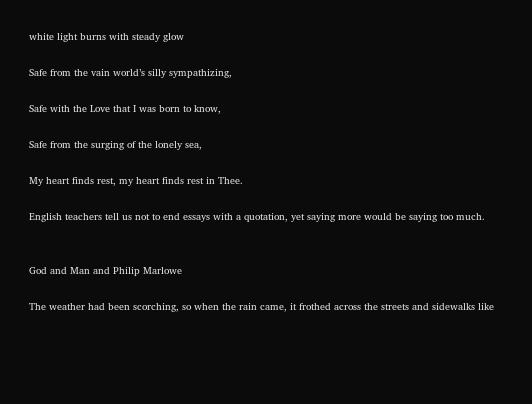white light burns with steady glow

Safe from the vain world’s silly sympathizing,

Safe with the Love that I was born to know,

Safe from the surging of the lonely sea,

My heart finds rest, my heart finds rest in Thee.

English teachers tell us not to end essays with a quotation, yet saying more would be saying too much.


God and Man and Philip Marlowe

The weather had been scorching, so when the rain came, it frothed across the streets and sidewalks like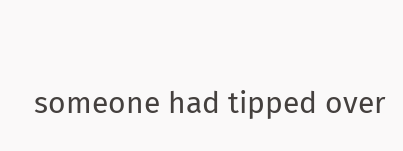someone had tipped over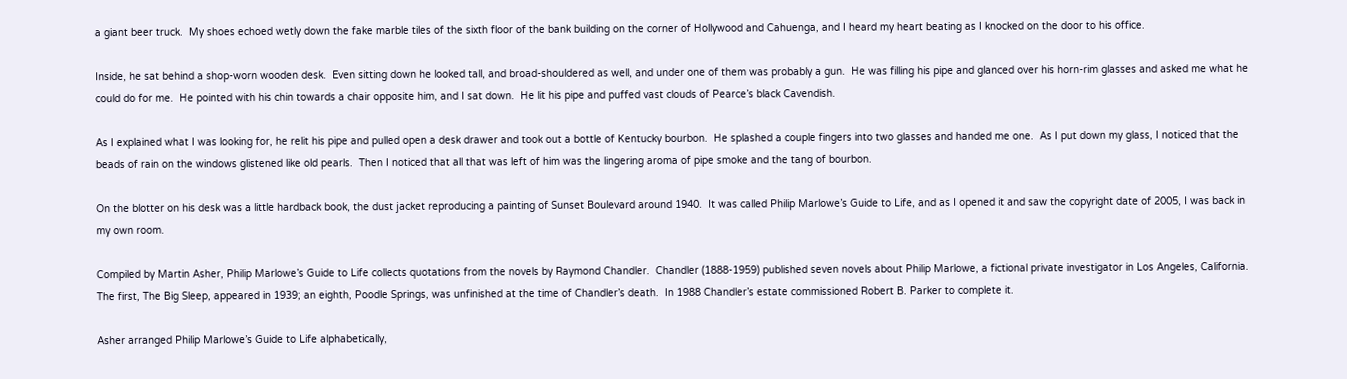a giant beer truck.  My shoes echoed wetly down the fake marble tiles of the sixth floor of the bank building on the corner of Hollywood and Cahuenga, and I heard my heart beating as I knocked on the door to his office.

Inside, he sat behind a shop-worn wooden desk.  Even sitting down he looked tall, and broad-shouldered as well, and under one of them was probably a gun.  He was filling his pipe and glanced over his horn-rim glasses and asked me what he could do for me.  He pointed with his chin towards a chair opposite him, and I sat down.  He lit his pipe and puffed vast clouds of Pearce’s black Cavendish.

As I explained what I was looking for, he relit his pipe and pulled open a desk drawer and took out a bottle of Kentucky bourbon.  He splashed a couple fingers into two glasses and handed me one.  As I put down my glass, I noticed that the beads of rain on the windows glistened like old pearls.  Then I noticed that all that was left of him was the lingering aroma of pipe smoke and the tang of bourbon.

On the blotter on his desk was a little hardback book, the dust jacket reproducing a painting of Sunset Boulevard around 1940.  It was called Philip Marlowe’s Guide to Life, and as I opened it and saw the copyright date of 2005, I was back in my own room.

Compiled by Martin Asher, Philip Marlowe’s Guide to Life collects quotations from the novels by Raymond Chandler.  Chandler (1888-1959) published seven novels about Philip Marlowe, a fictional private investigator in Los Angeles, California.  The first, The Big Sleep, appeared in 1939; an eighth, Poodle Springs, was unfinished at the time of Chandler’s death.  In 1988 Chandler’s estate commissioned Robert B. Parker to complete it.

Asher arranged Philip Marlowe’s Guide to Life alphabetically,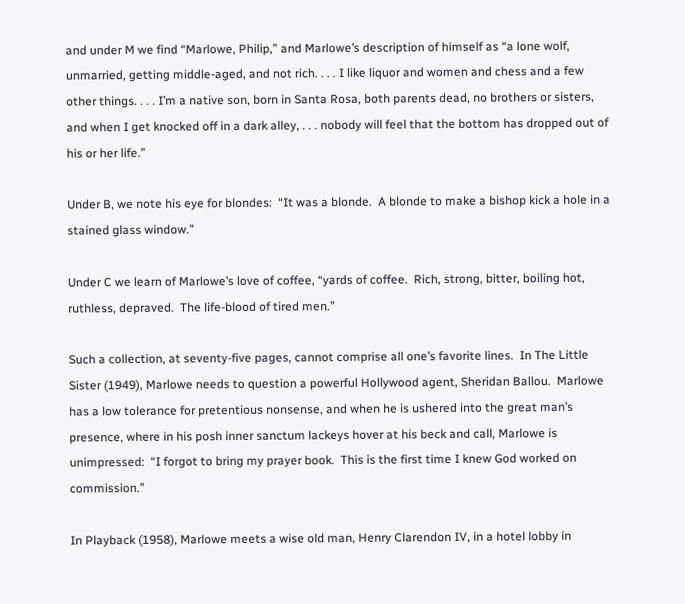and under M we find “Marlowe, Philip,” and Marlowe’s description of himself as “a lone wolf, unmarried, getting middle-aged, and not rich. . . . I like liquor and women and chess and a few other things. . . . I’m a native son, born in Santa Rosa, both parents dead, no brothers or sisters, and when I get knocked off in a dark alley, . . . nobody will feel that the bottom has dropped out of his or her life.”

Under B, we note his eye for blondes:  “It was a blonde.  A blonde to make a bishop kick a hole in a stained glass window.”

Under C we learn of Marlowe’s love of coffee, “yards of coffee.  Rich, strong, bitter, boiling hot, ruthless, depraved.  The life-blood of tired men.”

Such a collection, at seventy-five pages, cannot comprise all one’s favorite lines.  In The Little Sister (1949), Marlowe needs to question a powerful Hollywood agent, Sheridan Ballou.  Marlowe has a low tolerance for pretentious nonsense, and when he is ushered into the great man’s presence, where in his posh inner sanctum lackeys hover at his beck and call, Marlowe is unimpressed:  “I forgot to bring my prayer book.  This is the first time I knew God worked on commission.”

In Playback (1958), Marlowe meets a wise old man, Henry Clarendon IV, in a hotel lobby in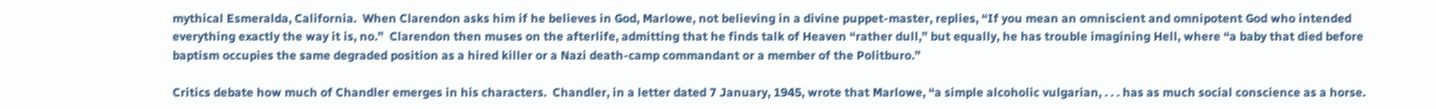mythical Esmeralda, California.  When Clarendon asks him if he believes in God, Marlowe, not believing in a divine puppet-master, replies, “If you mean an omniscient and omnipotent God who intended everything exactly the way it is, no.”  Clarendon then muses on the afterlife, admitting that he finds talk of Heaven “rather dull,” but equally, he has trouble imagining Hell, where “a baby that died before baptism occupies the same degraded position as a hired killer or a Nazi death-camp commandant or a member of the Politburo.”

Critics debate how much of Chandler emerges in his characters.  Chandler, in a letter dated 7 January, 1945, wrote that Marlowe, “a simple alcoholic vulgarian, . . . has as much social conscience as a horse.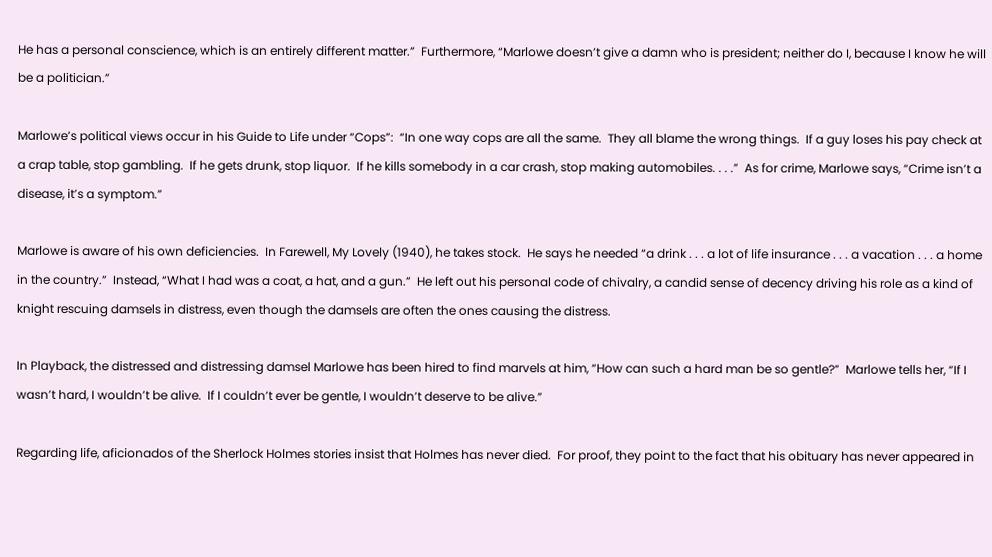He has a personal conscience, which is an entirely different matter.”  Furthermore, “Marlowe doesn’t give a damn who is president; neither do I, because I know he will be a politician.”

Marlowe’s political views occur in his Guide to Life under “Cops”:  “In one way cops are all the same.  They all blame the wrong things.  If a guy loses his pay check at a crap table, stop gambling.  If he gets drunk, stop liquor.  If he kills somebody in a car crash, stop making automobiles. . . .”  As for crime, Marlowe says, “Crime isn’t a disease, it’s a symptom.”

Marlowe is aware of his own deficiencies.  In Farewell, My Lovely (1940), he takes stock.  He says he needed “a drink . . . a lot of life insurance . . . a vacation . . . a home in the country.”  Instead, “What I had was a coat, a hat, and a gun.”  He left out his personal code of chivalry, a candid sense of decency driving his role as a kind of knight rescuing damsels in distress, even though the damsels are often the ones causing the distress.

In Playback, the distressed and distressing damsel Marlowe has been hired to find marvels at him, “How can such a hard man be so gentle?”  Marlowe tells her, “If I wasn’t hard, I wouldn’t be alive.  If I couldn’t ever be gentle, I wouldn’t deserve to be alive.”

Regarding life, aficionados of the Sherlock Holmes stories insist that Holmes has never died.  For proof, they point to the fact that his obituary has never appeared in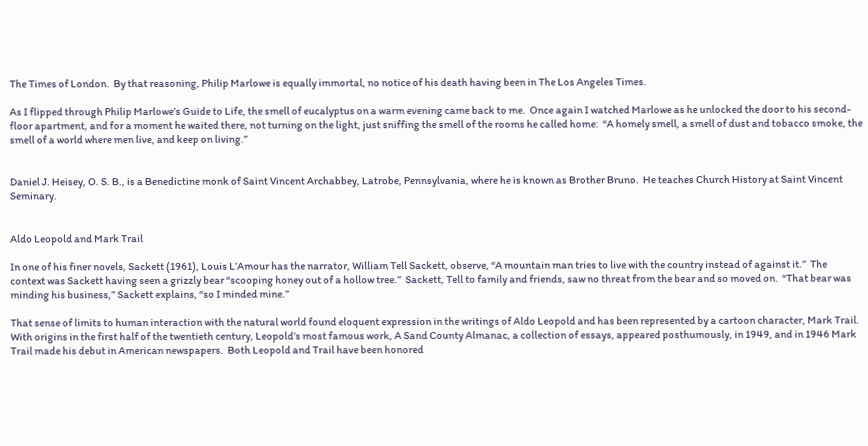The Times of London.  By that reasoning, Philip Marlowe is equally immortal, no notice of his death having been in The Los Angeles Times.

As I flipped through Philip Marlowe’s Guide to Life, the smell of eucalyptus on a warm evening came back to me.  Once again I watched Marlowe as he unlocked the door to his second-floor apartment, and for a moment he waited there, not turning on the light, just sniffing the smell of the rooms he called home:  “A homely smell, a smell of dust and tobacco smoke, the smell of a world where men live, and keep on living.”


Daniel J. Heisey, O. S. B., is a Benedictine monk of Saint Vincent Archabbey, Latrobe, Pennsylvania, where he is known as Brother Bruno.  He teaches Church History at Saint Vincent Seminary.


Aldo Leopold and Mark Trail

In one of his finer novels, Sackett (1961), Louis L’Amour has the narrator, William Tell Sackett, observe, “A mountain man tries to live with the country instead of against it.”  The context was Sackett having seen a grizzly bear “scooping honey out of a hollow tree.”  Sackett, Tell to family and friends, saw no threat from the bear and so moved on.  “That bear was minding his business,” Sackett explains, “so I minded mine.”

That sense of limits to human interaction with the natural world found eloquent expression in the writings of Aldo Leopold and has been represented by a cartoon character, Mark Trail.  With origins in the first half of the twentieth century, Leopold’s most famous work, A Sand County Almanac, a collection of essays, appeared posthumously, in 1949, and in 1946 Mark Trail made his debut in American newspapers.  Both Leopold and Trail have been honored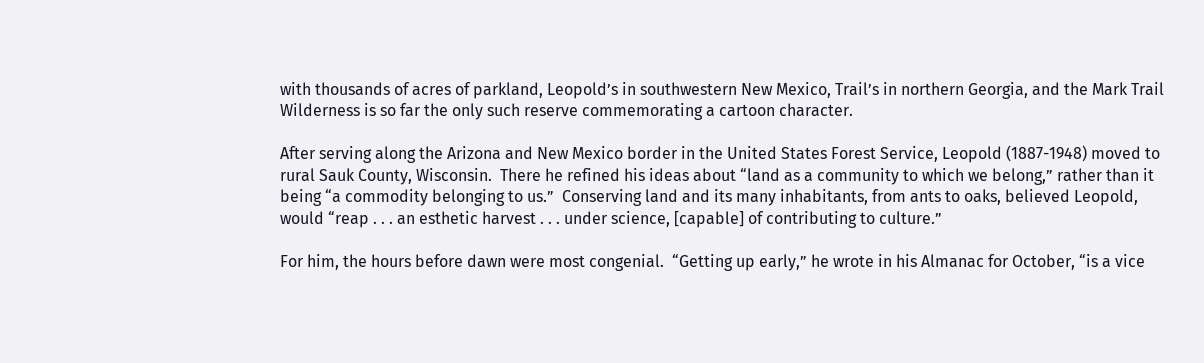with thousands of acres of parkland, Leopold’s in southwestern New Mexico, Trail’s in northern Georgia, and the Mark Trail Wilderness is so far the only such reserve commemorating a cartoon character.

After serving along the Arizona and New Mexico border in the United States Forest Service, Leopold (1887-1948) moved to rural Sauk County, Wisconsin.  There he refined his ideas about “land as a community to which we belong,” rather than it being “a commodity belonging to us.”  Conserving land and its many inhabitants, from ants to oaks, believed Leopold, would “reap . . . an esthetic harvest . . . under science, [capable] of contributing to culture.”

For him, the hours before dawn were most congenial.  “Getting up early,” he wrote in his Almanac for October, “is a vice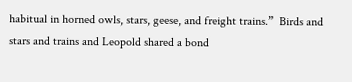habitual in horned owls, stars, geese, and freight trains.”  Birds and stars and trains and Leopold shared a bond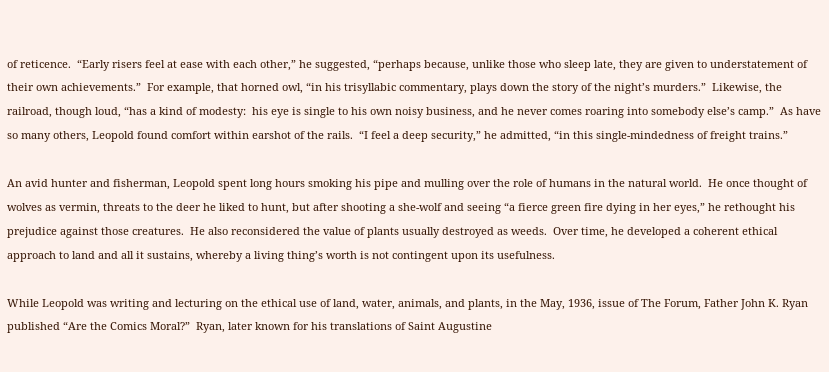of reticence.  “Early risers feel at ease with each other,” he suggested, “perhaps because, unlike those who sleep late, they are given to understatement of their own achievements.”  For example, that horned owl, “in his trisyllabic commentary, plays down the story of the night’s murders.”  Likewise, the railroad, though loud, “has a kind of modesty:  his eye is single to his own noisy business, and he never comes roaring into somebody else’s camp.”  As have so many others, Leopold found comfort within earshot of the rails.  “I feel a deep security,” he admitted, “in this single-mindedness of freight trains.”

An avid hunter and fisherman, Leopold spent long hours smoking his pipe and mulling over the role of humans in the natural world.  He once thought of wolves as vermin, threats to the deer he liked to hunt, but after shooting a she-wolf and seeing “a fierce green fire dying in her eyes,” he rethought his prejudice against those creatures.  He also reconsidered the value of plants usually destroyed as weeds.  Over time, he developed a coherent ethical approach to land and all it sustains, whereby a living thing’s worth is not contingent upon its usefulness.

While Leopold was writing and lecturing on the ethical use of land, water, animals, and plants, in the May, 1936, issue of The Forum, Father John K. Ryan published “Are the Comics Moral?”  Ryan, later known for his translations of Saint Augustine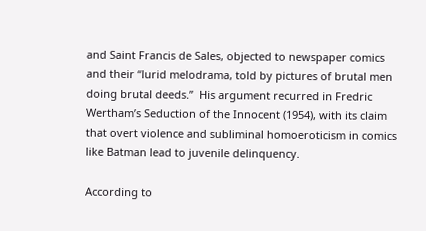and Saint Francis de Sales, objected to newspaper comics and their “lurid melodrama, told by pictures of brutal men doing brutal deeds.”  His argument recurred in Fredric Wertham’s Seduction of the Innocent (1954), with its claim that overt violence and subliminal homoeroticism in comics like Batman lead to juvenile delinquency.

According to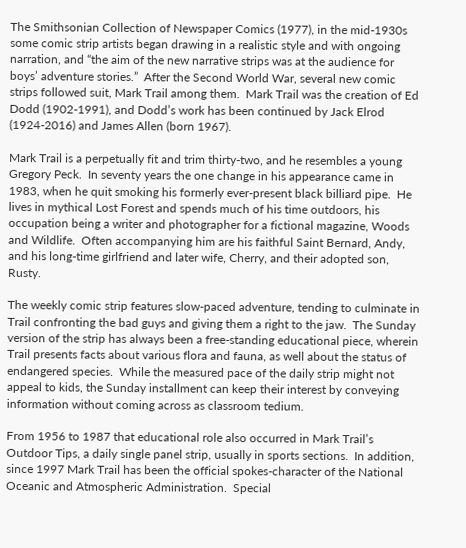The Smithsonian Collection of Newspaper Comics (1977), in the mid-1930s some comic strip artists began drawing in a realistic style and with ongoing narration, and “the aim of the new narrative strips was at the audience for boys’ adventure stories.”  After the Second World War, several new comic strips followed suit, Mark Trail among them.  Mark Trail was the creation of Ed Dodd (1902-1991), and Dodd’s work has been continued by Jack Elrod (1924-2016) and James Allen (born 1967).

Mark Trail is a perpetually fit and trim thirty-two, and he resembles a young Gregory Peck.  In seventy years the one change in his appearance came in 1983, when he quit smoking his formerly ever-present black billiard pipe.  He lives in mythical Lost Forest and spends much of his time outdoors, his occupation being a writer and photographer for a fictional magazine, Woods and Wildlife.  Often accompanying him are his faithful Saint Bernard, Andy, and his long-time girlfriend and later wife, Cherry, and their adopted son, Rusty.

The weekly comic strip features slow-paced adventure, tending to culminate in Trail confronting the bad guys and giving them a right to the jaw.  The Sunday version of the strip has always been a free-standing educational piece, wherein Trail presents facts about various flora and fauna, as well about the status of endangered species.  While the measured pace of the daily strip might not appeal to kids, the Sunday installment can keep their interest by conveying information without coming across as classroom tedium.

From 1956 to 1987 that educational role also occurred in Mark Trail’s Outdoor Tips, a daily single panel strip, usually in sports sections.  In addition, since 1997 Mark Trail has been the official spokes-character of the National Oceanic and Atmospheric Administration.  Special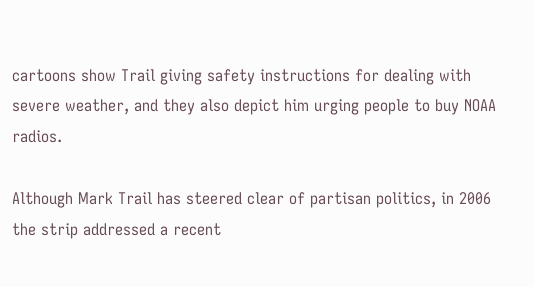cartoons show Trail giving safety instructions for dealing with severe weather, and they also depict him urging people to buy NOAA radios.

Although Mark Trail has steered clear of partisan politics, in 2006 the strip addressed a recent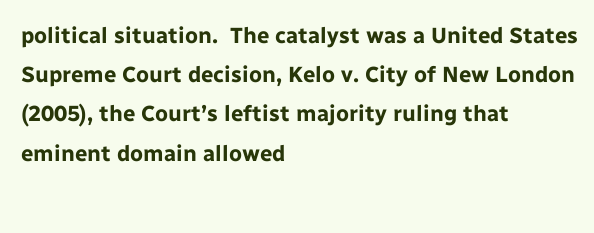political situation.  The catalyst was a United States Supreme Court decision, Kelo v. City of New London (2005), the Court’s leftist majority ruling that eminent domain allowed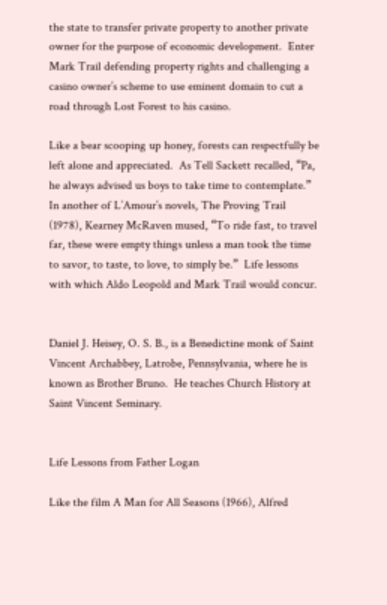the state to transfer private property to another private owner for the purpose of economic development.  Enter Mark Trail defending property rights and challenging a casino owner’s scheme to use eminent domain to cut a road through Lost Forest to his casino.

Like a bear scooping up honey, forests can respectfully be left alone and appreciated.  As Tell Sackett recalled, “Pa, he always advised us boys to take time to contemplate.”  In another of L’Amour’s novels, The Proving Trail (1978), Kearney McRaven mused, “To ride fast, to travel far, these were empty things unless a man took the time to savor, to taste, to love, to simply be.”  Life lessons with which Aldo Leopold and Mark Trail would concur.


Daniel J. Heisey, O. S. B., is a Benedictine monk of Saint Vincent Archabbey, Latrobe, Pennsylvania, where he is known as Brother Bruno.  He teaches Church History at Saint Vincent Seminary.


Life Lessons from Father Logan

Like the film A Man for All Seasons (1966), Alfred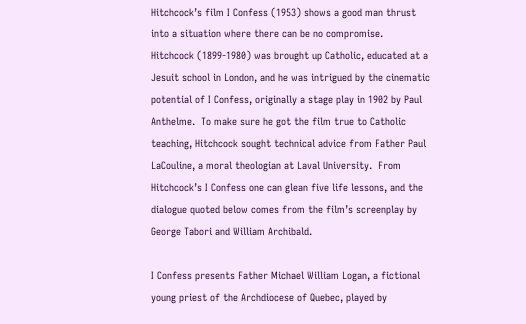Hitchcock’s film I Confess (1953) shows a good man thrust into a situation where there can be no compromise.  Hitchcock (1899-1980) was brought up Catholic, educated at a Jesuit school in London, and he was intrigued by the cinematic potential of I Confess, originally a stage play in 1902 by Paul Anthelme.  To make sure he got the film true to Catholic teaching, Hitchcock sought technical advice from Father Paul LaCouline, a moral theologian at Laval University.  From Hitchcock’s I Confess one can glean five life lessons, and the dialogue quoted below comes from the film’s screenplay by George Tabori and William Archibald.

I Confess presents Father Michael William Logan, a fictional young priest of the Archdiocese of Quebec, played by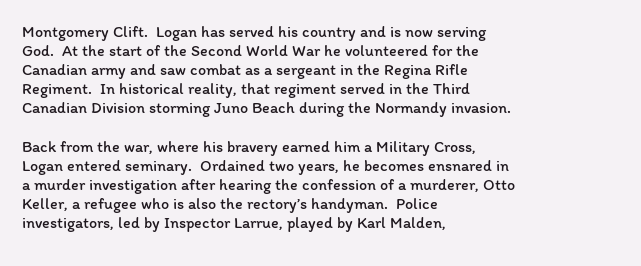Montgomery Clift.  Logan has served his country and is now serving God.  At the start of the Second World War he volunteered for the Canadian army and saw combat as a sergeant in the Regina Rifle Regiment.  In historical reality, that regiment served in the Third Canadian Division storming Juno Beach during the Normandy invasion.

Back from the war, where his bravery earned him a Military Cross, Logan entered seminary.  Ordained two years, he becomes ensnared in a murder investigation after hearing the confession of a murderer, Otto Keller, a refugee who is also the rectory’s handyman.  Police investigators, led by Inspector Larrue, played by Karl Malden,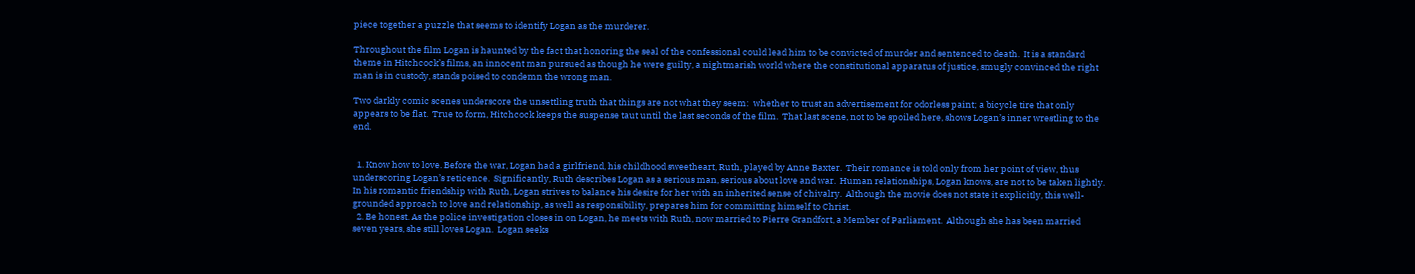piece together a puzzle that seems to identify Logan as the murderer.

Throughout the film Logan is haunted by the fact that honoring the seal of the confessional could lead him to be convicted of murder and sentenced to death.  It is a standard theme in Hitchcock’s films, an innocent man pursued as though he were guilty, a nightmarish world where the constitutional apparatus of justice, smugly convinced the right man is in custody, stands poised to condemn the wrong man.

Two darkly comic scenes underscore the unsettling truth that things are not what they seem:  whether to trust an advertisement for odorless paint; a bicycle tire that only appears to be flat.  True to form, Hitchcock keeps the suspense taut until the last seconds of the film.  That last scene, not to be spoiled here, shows Logan’s inner wrestling to the end.


  1. Know how to love. Before the war, Logan had a girlfriend, his childhood sweetheart, Ruth, played by Anne Baxter.  Their romance is told only from her point of view, thus underscoring Logan’s reticence.  Significantly, Ruth describes Logan as a serious man, serious about love and war.  Human relationships, Logan knows, are not to be taken lightly.  In his romantic friendship with Ruth, Logan strives to balance his desire for her with an inherited sense of chivalry.  Although the movie does not state it explicitly, this well-grounded approach to love and relationship, as well as responsibility, prepares him for committing himself to Christ.
  2. Be honest. As the police investigation closes in on Logan, he meets with Ruth, now married to Pierre Grandfort, a Member of Parliament.  Although she has been married seven years, she still loves Logan.  Logan seeks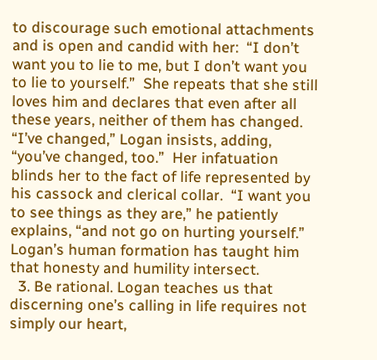to discourage such emotional attachments and is open and candid with her:  “I don’t want you to lie to me, but I don’t want you to lie to yourself.”  She repeats that she still loves him and declares that even after all these years, neither of them has changed.  “I’ve changed,” Logan insists, adding, “you’ve changed, too.”  Her infatuation blinds her to the fact of life represented by his cassock and clerical collar.  “I want you to see things as they are,” he patiently explains, “and not go on hurting yourself.”  Logan’s human formation has taught him that honesty and humility intersect.
  3. Be rational. Logan teaches us that discerning one’s calling in life requires not simply our heart,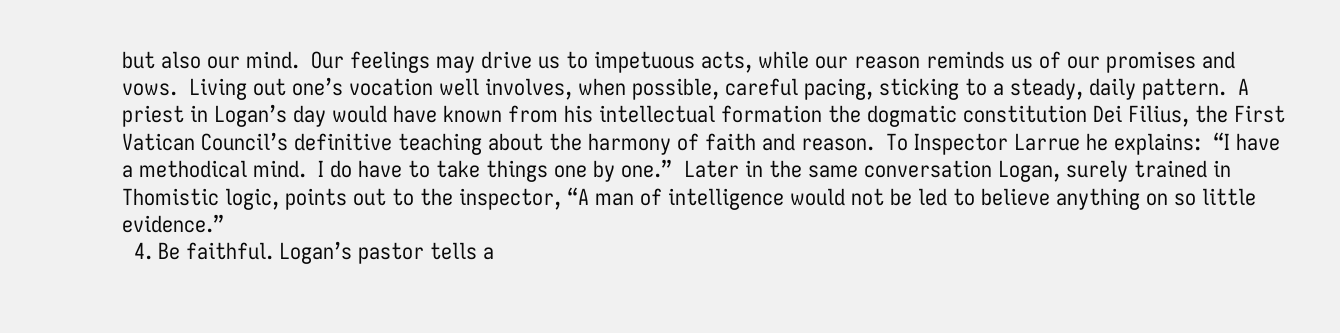but also our mind.  Our feelings may drive us to impetuous acts, while our reason reminds us of our promises and vows.  Living out one’s vocation well involves, when possible, careful pacing, sticking to a steady, daily pattern.  A priest in Logan’s day would have known from his intellectual formation the dogmatic constitution Dei Filius, the First Vatican Council’s definitive teaching about the harmony of faith and reason.  To Inspector Larrue he explains:  “I have a methodical mind.  I do have to take things one by one.”  Later in the same conversation Logan, surely trained in Thomistic logic, points out to the inspector, “A man of intelligence would not be led to believe anything on so little evidence.”
  4. Be faithful. Logan’s pastor tells a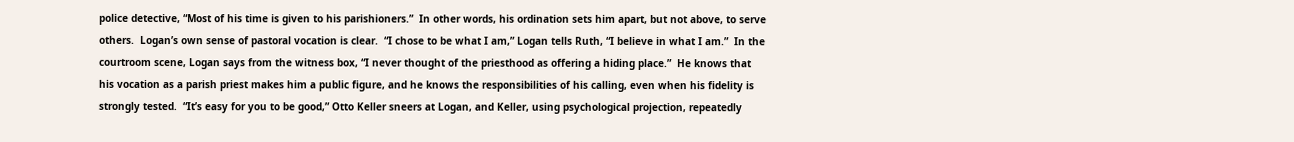police detective, “Most of his time is given to his parishioners.”  In other words, his ordination sets him apart, but not above, to serve others.  Logan’s own sense of pastoral vocation is clear.  “I chose to be what I am,” Logan tells Ruth, “I believe in what I am.”  In the courtroom scene, Logan says from the witness box, “I never thought of the priesthood as offering a hiding place.”  He knows that his vocation as a parish priest makes him a public figure, and he knows the responsibilities of his calling, even when his fidelity is strongly tested.  “It’s easy for you to be good,” Otto Keller sneers at Logan, and Keller, using psychological projection, repeatedly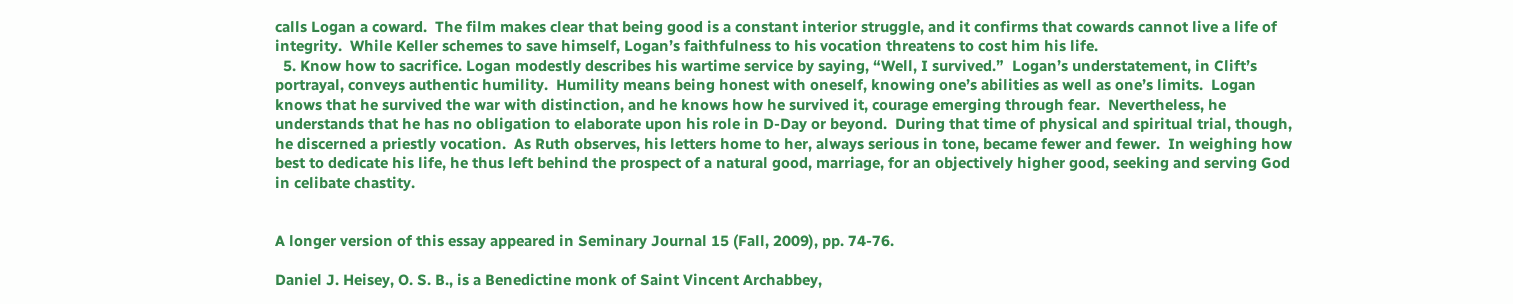calls Logan a coward.  The film makes clear that being good is a constant interior struggle, and it confirms that cowards cannot live a life of integrity.  While Keller schemes to save himself, Logan’s faithfulness to his vocation threatens to cost him his life.
  5. Know how to sacrifice. Logan modestly describes his wartime service by saying, “Well, I survived.”  Logan’s understatement, in Clift’s portrayal, conveys authentic humility.  Humility means being honest with oneself, knowing one’s abilities as well as one’s limits.  Logan knows that he survived the war with distinction, and he knows how he survived it, courage emerging through fear.  Nevertheless, he understands that he has no obligation to elaborate upon his role in D-Day or beyond.  During that time of physical and spiritual trial, though, he discerned a priestly vocation.  As Ruth observes, his letters home to her, always serious in tone, became fewer and fewer.  In weighing how best to dedicate his life, he thus left behind the prospect of a natural good, marriage, for an objectively higher good, seeking and serving God in celibate chastity.


A longer version of this essay appeared in Seminary Journal 15 (Fall, 2009), pp. 74-76.

Daniel J. Heisey, O. S. B., is a Benedictine monk of Saint Vincent Archabbey,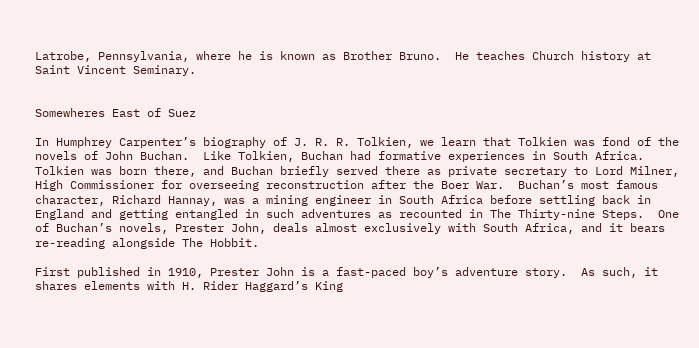Latrobe, Pennsylvania, where he is known as Brother Bruno.  He teaches Church history at Saint Vincent Seminary.


Somewheres East of Suez

In Humphrey Carpenter’s biography of J. R. R. Tolkien, we learn that Tolkien was fond of the novels of John Buchan.  Like Tolkien, Buchan had formative experiences in South Africa.  Tolkien was born there, and Buchan briefly served there as private secretary to Lord Milner, High Commissioner for overseeing reconstruction after the Boer War.  Buchan’s most famous character, Richard Hannay, was a mining engineer in South Africa before settling back in England and getting entangled in such adventures as recounted in The Thirty-nine Steps.  One of Buchan’s novels, Prester John, deals almost exclusively with South Africa, and it bears re-reading alongside The Hobbit.

First published in 1910, Prester John is a fast-paced boy’s adventure story.  As such, it shares elements with H. Rider Haggard’s King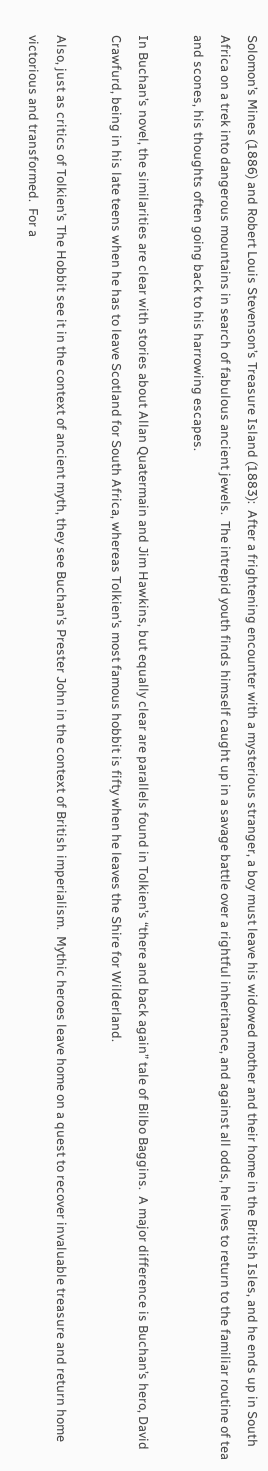Solomon’s Mines (1886) and Robert Louis Stevenson’s Treasure Island (1883):  After a frightening encounter with a mysterious stranger, a boy must leave his widowed mother and their home in the British Isles, and he ends up in South Africa on a trek into dangerous mountains in search of fabulous ancient jewels.  The intrepid youth finds himself caught up in a savage battle over a rightful inheritance, and against all odds, he lives to return to the familiar routine of tea and scones, his thoughts often going back to his harrowing escapes.

In Buchan’s novel, the similarities are clear with stories about Allan Quatermain and Jim Hawkins, but equally clear are parallels found in Tolkien’s “there and back again” tale of Bilbo Baggins.  A major difference is Buchan’s hero, David Crawfurd, being in his late teens when he has to leave Scotland for South Africa, whereas Tolkien’s most famous hobbit is fifty when he leaves the Shire for Wilderland.

Also, just as critics of Tolkien’s The Hobbit see it in the context of ancient myth, they see Buchan’s Prester John in the context of British imperialism.  Mythic heroes leave home on a quest to recover invaluable treasure and return home victorious and transformed.  For a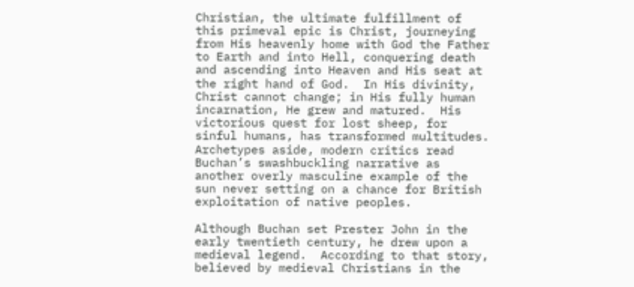Christian, the ultimate fulfillment of this primeval epic is Christ, journeying from His heavenly home with God the Father to Earth and into Hell, conquering death and ascending into Heaven and His seat at the right hand of God.  In His divinity, Christ cannot change; in His fully human incarnation, He grew and matured.  His victorious quest for lost sheep, for sinful humans, has transformed multitudes.  Archetypes aside, modern critics read Buchan’s swashbuckling narrative as another overly masculine example of the sun never setting on a chance for British exploitation of native peoples.

Although Buchan set Prester John in the early twentieth century, he drew upon a medieval legend.  According to that story, believed by medieval Christians in the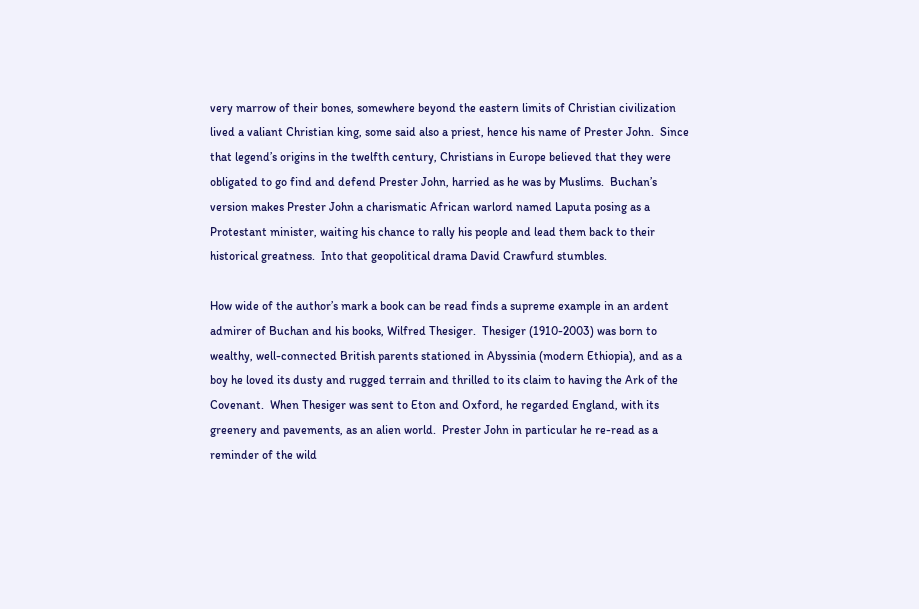very marrow of their bones, somewhere beyond the eastern limits of Christian civilization lived a valiant Christian king, some said also a priest, hence his name of Prester John.  Since that legend’s origins in the twelfth century, Christians in Europe believed that they were obligated to go find and defend Prester John, harried as he was by Muslims.  Buchan’s version makes Prester John a charismatic African warlord named Laputa posing as a Protestant minister, waiting his chance to rally his people and lead them back to their historical greatness.  Into that geopolitical drama David Crawfurd stumbles.

How wide of the author’s mark a book can be read finds a supreme example in an ardent admirer of Buchan and his books, Wilfred Thesiger.  Thesiger (1910-2003) was born to wealthy, well-connected British parents stationed in Abyssinia (modern Ethiopia), and as a boy he loved its dusty and rugged terrain and thrilled to its claim to having the Ark of the Covenant.  When Thesiger was sent to Eton and Oxford, he regarded England, with its greenery and pavements, as an alien world.  Prester John in particular he re-read as a reminder of the wild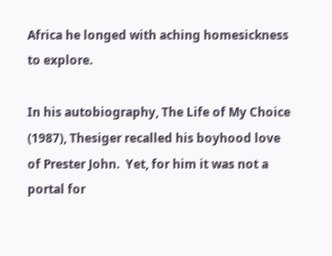Africa he longed with aching homesickness to explore.

In his autobiography, The Life of My Choice (1987), Thesiger recalled his boyhood love of Prester John.  Yet, for him it was not a portal for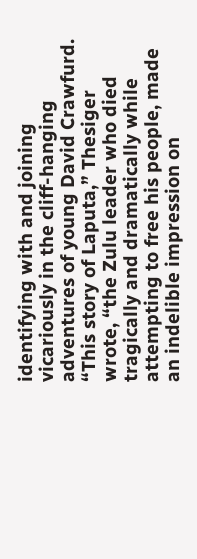identifying with and joining vicariously in the cliff-hanging adventures of young David Crawfurd.  “This story of Laputa,” Thesiger wrote, “the Zulu leader who died tragically and dramatically while attempting to free his people, made an indelible impression on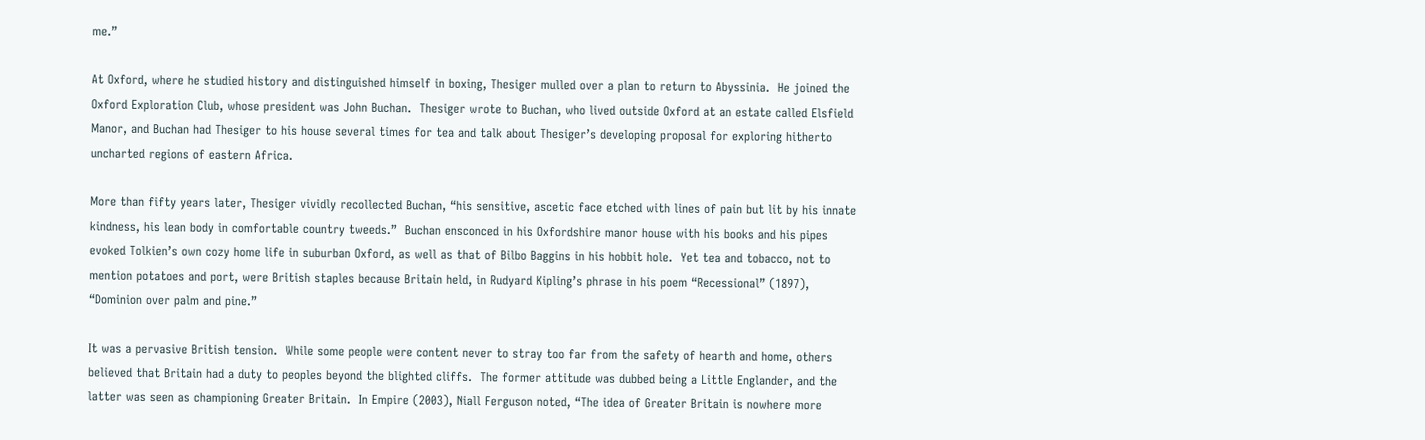me.”

At Oxford, where he studied history and distinguished himself in boxing, Thesiger mulled over a plan to return to Abyssinia.  He joined the Oxford Exploration Club, whose president was John Buchan.  Thesiger wrote to Buchan, who lived outside Oxford at an estate called Elsfield Manor, and Buchan had Thesiger to his house several times for tea and talk about Thesiger’s developing proposal for exploring hitherto uncharted regions of eastern Africa.

More than fifty years later, Thesiger vividly recollected Buchan, “his sensitive, ascetic face etched with lines of pain but lit by his innate kindness, his lean body in comfortable country tweeds.”  Buchan ensconced in his Oxfordshire manor house with his books and his pipes evoked Tolkien’s own cozy home life in suburban Oxford, as well as that of Bilbo Baggins in his hobbit hole.  Yet tea and tobacco, not to mention potatoes and port, were British staples because Britain held, in Rudyard Kipling’s phrase in his poem “Recessional” (1897), “Dominion over palm and pine.”

It was a pervasive British tension.  While some people were content never to stray too far from the safety of hearth and home, others believed that Britain had a duty to peoples beyond the blighted cliffs.  The former attitude was dubbed being a Little Englander, and the latter was seen as championing Greater Britain.  In Empire (2003), Niall Ferguson noted, “The idea of Greater Britain is nowhere more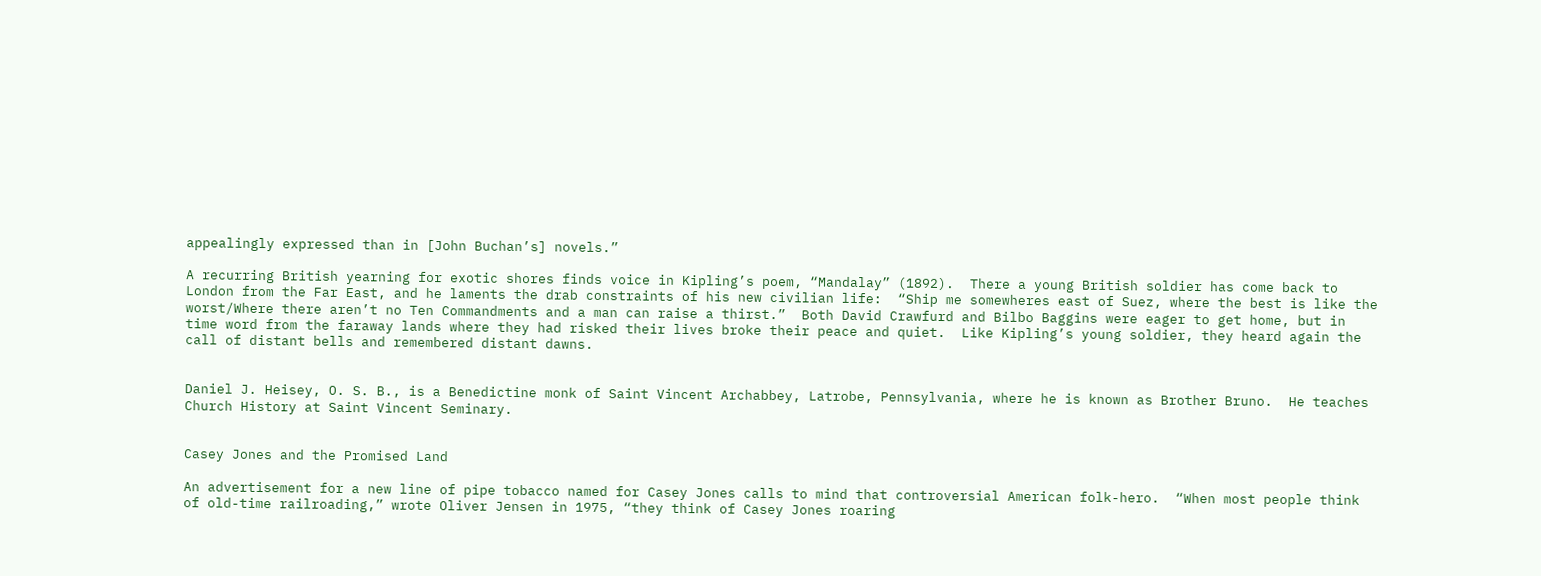appealingly expressed than in [John Buchan’s] novels.”

A recurring British yearning for exotic shores finds voice in Kipling’s poem, “Mandalay” (1892).  There a young British soldier has come back to London from the Far East, and he laments the drab constraints of his new civilian life:  “Ship me somewheres east of Suez, where the best is like the worst/Where there aren’t no Ten Commandments and a man can raise a thirst.”  Both David Crawfurd and Bilbo Baggins were eager to get home, but in time word from the faraway lands where they had risked their lives broke their peace and quiet.  Like Kipling’s young soldier, they heard again the call of distant bells and remembered distant dawns.


Daniel J. Heisey, O. S. B., is a Benedictine monk of Saint Vincent Archabbey, Latrobe, Pennsylvania, where he is known as Brother Bruno.  He teaches Church History at Saint Vincent Seminary.


Casey Jones and the Promised Land

An advertisement for a new line of pipe tobacco named for Casey Jones calls to mind that controversial American folk-hero.  “When most people think of old-time railroading,” wrote Oliver Jensen in 1975, “they think of Casey Jones roaring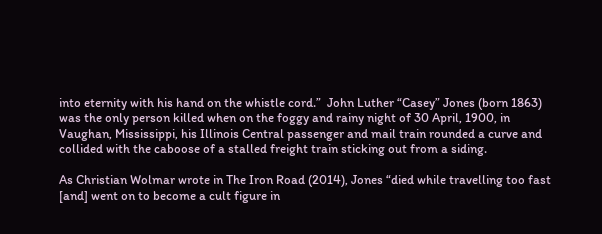into eternity with his hand on the whistle cord.”  John Luther “Casey” Jones (born 1863) was the only person killed when on the foggy and rainy night of 30 April, 1900, in Vaughan, Mississippi, his Illinois Central passenger and mail train rounded a curve and collided with the caboose of a stalled freight train sticking out from a siding.

As Christian Wolmar wrote in The Iron Road (2014), Jones “died while travelling too fast [and] went on to become a cult figure in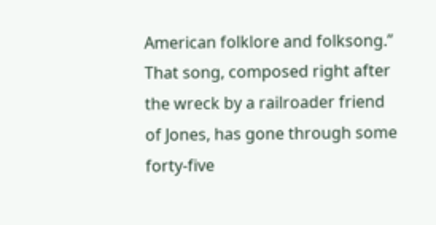American folklore and folksong.”  That song, composed right after the wreck by a railroader friend of Jones, has gone through some forty-five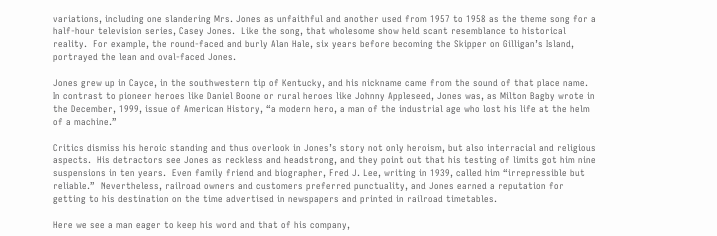variations, including one slandering Mrs. Jones as unfaithful and another used from 1957 to 1958 as the theme song for a half-hour television series, Casey Jones.  Like the song, that wholesome show held scant resemblance to historical reality.  For example, the round-faced and burly Alan Hale, six years before becoming the Skipper on Gilligan’s Island, portrayed the lean and oval-faced Jones.

Jones grew up in Cayce, in the southwestern tip of Kentucky, and his nickname came from the sound of that place name.  In contrast to pioneer heroes like Daniel Boone or rural heroes like Johnny Appleseed, Jones was, as Milton Bagby wrote in the December, 1999, issue of American History, “a modern hero, a man of the industrial age who lost his life at the helm of a machine.”

Critics dismiss his heroic standing and thus overlook in Jones’s story not only heroism, but also interracial and religious aspects.  His detractors see Jones as reckless and headstrong, and they point out that his testing of limits got him nine suspensions in ten years.  Even family friend and biographer, Fred J. Lee, writing in 1939, called him “irrepressible but reliable.”  Nevertheless, railroad owners and customers preferred punctuality, and Jones earned a reputation for getting to his destination on the time advertised in newspapers and printed in railroad timetables.

Here we see a man eager to keep his word and that of his company,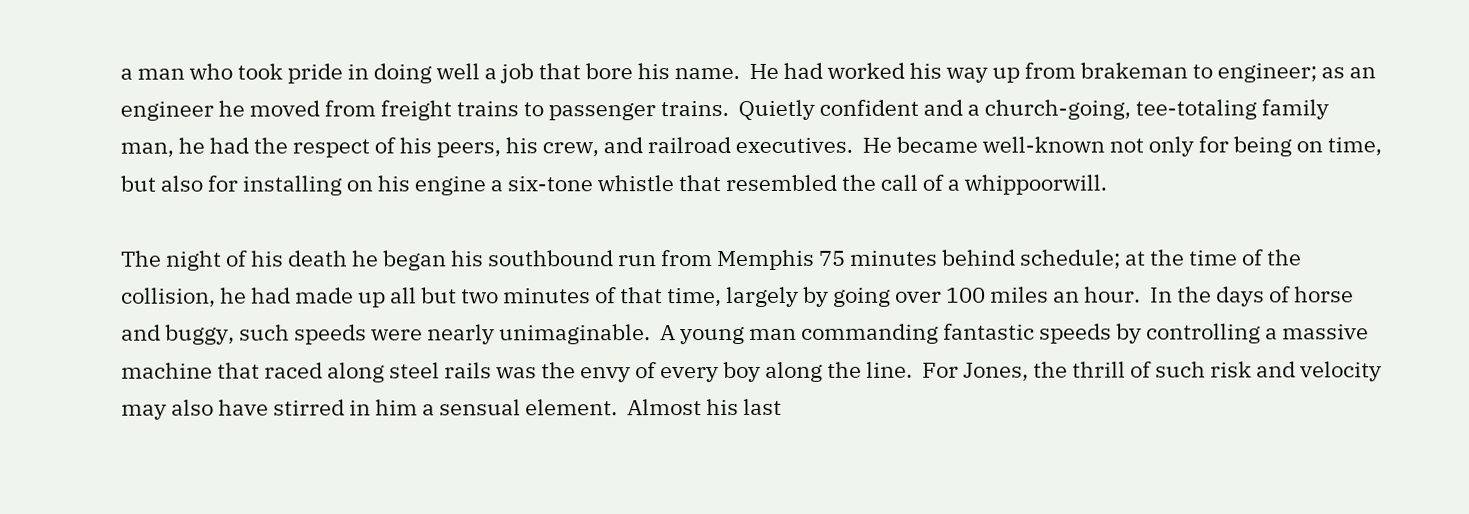a man who took pride in doing well a job that bore his name.  He had worked his way up from brakeman to engineer; as an engineer he moved from freight trains to passenger trains.  Quietly confident and a church-going, tee-totaling family man, he had the respect of his peers, his crew, and railroad executives.  He became well-known not only for being on time, but also for installing on his engine a six-tone whistle that resembled the call of a whippoorwill.

The night of his death he began his southbound run from Memphis 75 minutes behind schedule; at the time of the collision, he had made up all but two minutes of that time, largely by going over 100 miles an hour.  In the days of horse and buggy, such speeds were nearly unimaginable.  A young man commanding fantastic speeds by controlling a massive machine that raced along steel rails was the envy of every boy along the line.  For Jones, the thrill of such risk and velocity may also have stirred in him a sensual element.  Almost his last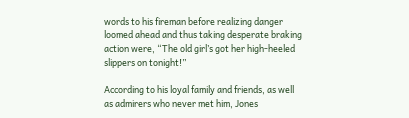words to his fireman before realizing danger loomed ahead and thus taking desperate braking action were, “The old girl’s got her high-heeled slippers on tonight!”

According to his loyal family and friends, as well as admirers who never met him, Jones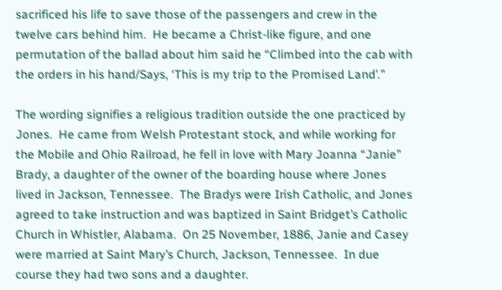sacrificed his life to save those of the passengers and crew in the twelve cars behind him.  He became a Christ-like figure, and one permutation of the ballad about him said he “Climbed into the cab with the orders in his hand/Says, ‘This is my trip to the Promised Land’.”

The wording signifies a religious tradition outside the one practiced by Jones.  He came from Welsh Protestant stock, and while working for the Mobile and Ohio Railroad, he fell in love with Mary Joanna “Janie” Brady, a daughter of the owner of the boarding house where Jones lived in Jackson, Tennessee.  The Bradys were Irish Catholic, and Jones agreed to take instruction and was baptized in Saint Bridget’s Catholic Church in Whistler, Alabama.  On 25 November, 1886, Janie and Casey were married at Saint Mary’s Church, Jackson, Tennessee.  In due course they had two sons and a daughter.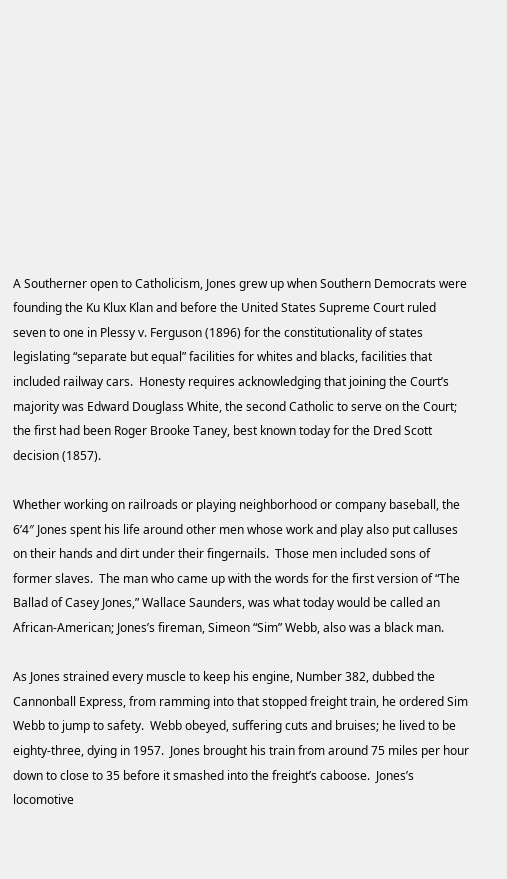A Southerner open to Catholicism, Jones grew up when Southern Democrats were founding the Ku Klux Klan and before the United States Supreme Court ruled seven to one in Plessy v. Ferguson (1896) for the constitutionality of states legislating “separate but equal” facilities for whites and blacks, facilities that included railway cars.  Honesty requires acknowledging that joining the Court’s majority was Edward Douglass White, the second Catholic to serve on the Court; the first had been Roger Brooke Taney, best known today for the Dred Scott decision (1857).

Whether working on railroads or playing neighborhood or company baseball, the 6’4″ Jones spent his life around other men whose work and play also put calluses on their hands and dirt under their fingernails.  Those men included sons of former slaves.  The man who came up with the words for the first version of “The Ballad of Casey Jones,” Wallace Saunders, was what today would be called an African-American; Jones’s fireman, Simeon “Sim” Webb, also was a black man.

As Jones strained every muscle to keep his engine, Number 382, dubbed the Cannonball Express, from ramming into that stopped freight train, he ordered Sim Webb to jump to safety.  Webb obeyed, suffering cuts and bruises; he lived to be eighty-three, dying in 1957.  Jones brought his train from around 75 miles per hour down to close to 35 before it smashed into the freight’s caboose.  Jones’s locomotive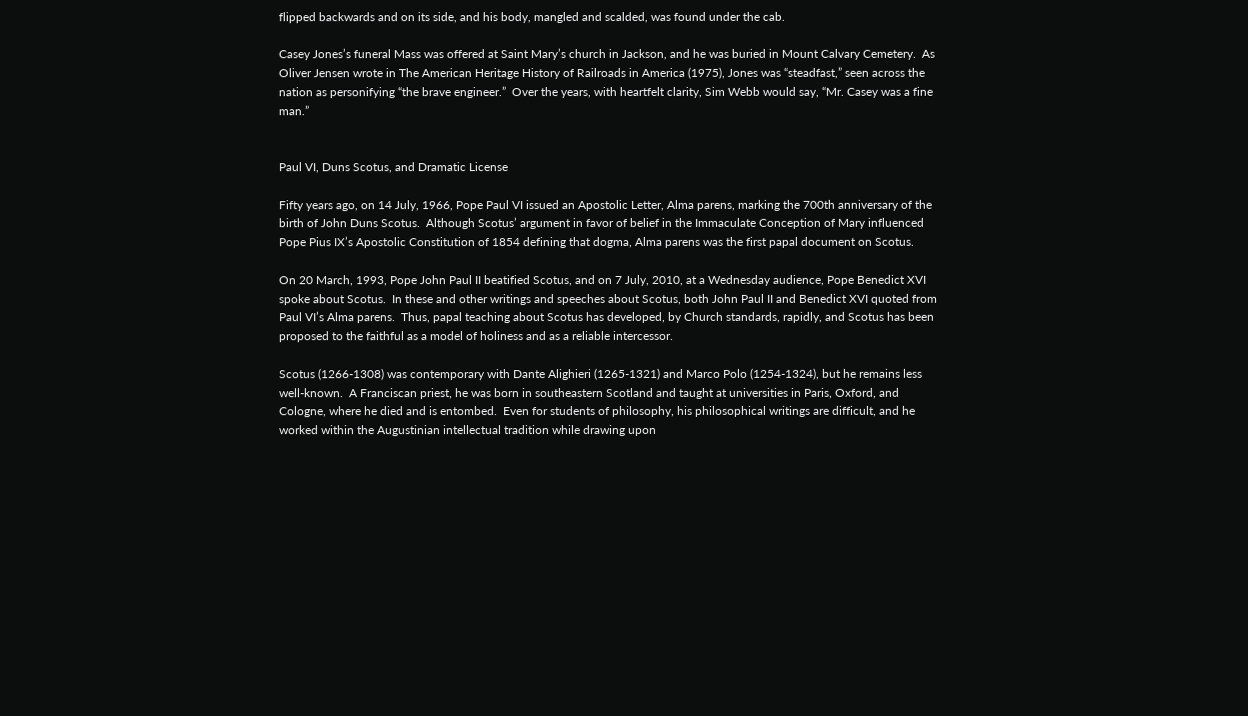flipped backwards and on its side, and his body, mangled and scalded, was found under the cab.

Casey Jones’s funeral Mass was offered at Saint Mary’s church in Jackson, and he was buried in Mount Calvary Cemetery.  As Oliver Jensen wrote in The American Heritage History of Railroads in America (1975), Jones was “steadfast,” seen across the nation as personifying “the brave engineer.”  Over the years, with heartfelt clarity, Sim Webb would say, “Mr. Casey was a fine man.”


Paul VI, Duns Scotus, and Dramatic License

Fifty years ago, on 14 July, 1966, Pope Paul VI issued an Apostolic Letter, Alma parens, marking the 700th anniversary of the birth of John Duns Scotus.  Although Scotus’ argument in favor of belief in the Immaculate Conception of Mary influenced Pope Pius IX’s Apostolic Constitution of 1854 defining that dogma, Alma parens was the first papal document on Scotus.

On 20 March, 1993, Pope John Paul II beatified Scotus, and on 7 July, 2010, at a Wednesday audience, Pope Benedict XVI spoke about Scotus.  In these and other writings and speeches about Scotus, both John Paul II and Benedict XVI quoted from Paul VI’s Alma parens.  Thus, papal teaching about Scotus has developed, by Church standards, rapidly, and Scotus has been proposed to the faithful as a model of holiness and as a reliable intercessor.

Scotus (1266-1308) was contemporary with Dante Alighieri (1265-1321) and Marco Polo (1254-1324), but he remains less well-known.  A Franciscan priest, he was born in southeastern Scotland and taught at universities in Paris, Oxford, and Cologne, where he died and is entombed.  Even for students of philosophy, his philosophical writings are difficult, and he worked within the Augustinian intellectual tradition while drawing upon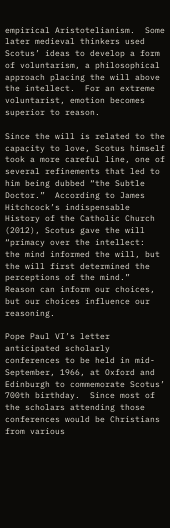empirical Aristotelianism.  Some later medieval thinkers used Scotus’ ideas to develop a form of voluntarism, a philosophical approach placing the will above the intellect.  For an extreme voluntarist, emotion becomes superior to reason.

Since the will is related to the capacity to love, Scotus himself took a more careful line, one of several refinements that led to him being dubbed “the Subtle Doctor.”  According to James Hitchcock’s indispensable History of the Catholic Church (2012), Scotus gave the will “primacy over the intellect:  the mind informed the will, but the will first determined the perceptions of the mind.”  Reason can inform our choices, but our choices influence our reasoning.

Pope Paul VI’s letter anticipated scholarly conferences to be held in mid-September, 1966, at Oxford and Edinburgh to commemorate Scotus’ 700th birthday.  Since most of the scholars attending those conferences would be Christians from various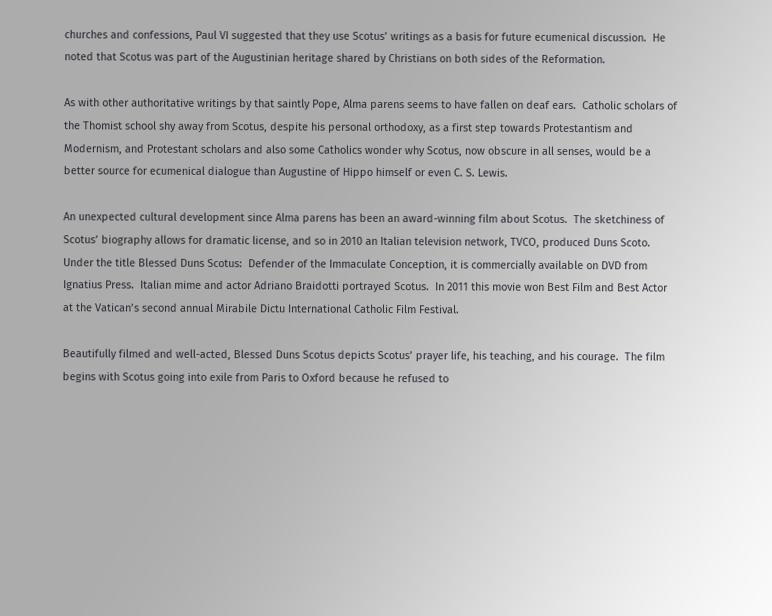churches and confessions, Paul VI suggested that they use Scotus’ writings as a basis for future ecumenical discussion.  He noted that Scotus was part of the Augustinian heritage shared by Christians on both sides of the Reformation.

As with other authoritative writings by that saintly Pope, Alma parens seems to have fallen on deaf ears.  Catholic scholars of the Thomist school shy away from Scotus, despite his personal orthodoxy, as a first step towards Protestantism and Modernism, and Protestant scholars and also some Catholics wonder why Scotus, now obscure in all senses, would be a better source for ecumenical dialogue than Augustine of Hippo himself or even C. S. Lewis.

An unexpected cultural development since Alma parens has been an award-winning film about Scotus.  The sketchiness of Scotus’ biography allows for dramatic license, and so in 2010 an Italian television network, TVCO, produced Duns Scoto.  Under the title Blessed Duns Scotus:  Defender of the Immaculate Conception, it is commercially available on DVD from Ignatius Press.  Italian mime and actor Adriano Braidotti portrayed Scotus.  In 2011 this movie won Best Film and Best Actor at the Vatican’s second annual Mirabile Dictu International Catholic Film Festival.

Beautifully filmed and well-acted, Blessed Duns Scotus depicts Scotus’ prayer life, his teaching, and his courage.  The film begins with Scotus going into exile from Paris to Oxford because he refused to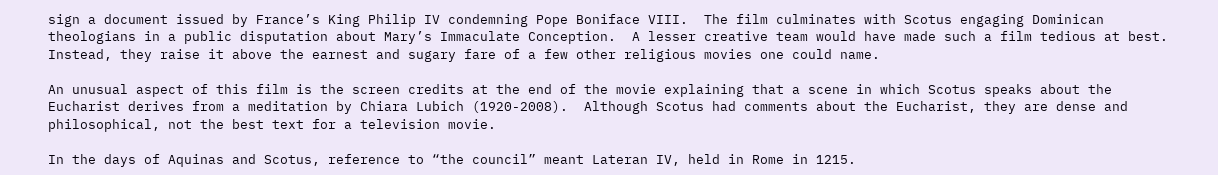sign a document issued by France’s King Philip IV condemning Pope Boniface VIII.  The film culminates with Scotus engaging Dominican theologians in a public disputation about Mary’s Immaculate Conception.  A lesser creative team would have made such a film tedious at best.  Instead, they raise it above the earnest and sugary fare of a few other religious movies one could name.

An unusual aspect of this film is the screen credits at the end of the movie explaining that a scene in which Scotus speaks about the Eucharist derives from a meditation by Chiara Lubich (1920-2008).  Although Scotus had comments about the Eucharist, they are dense and philosophical, not the best text for a television movie.

In the days of Aquinas and Scotus, reference to “the council” meant Lateran IV, held in Rome in 1215.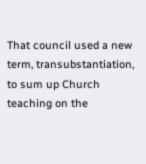That council used a new term, transubstantiation, to sum up Church teaching on the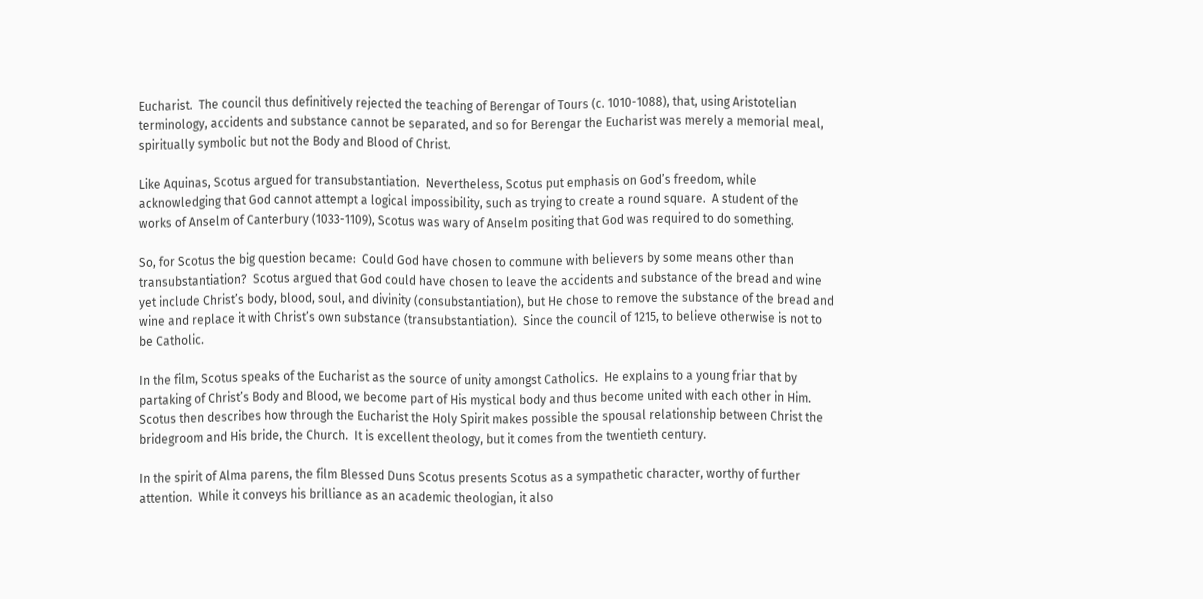Eucharist.  The council thus definitively rejected the teaching of Berengar of Tours (c. 1010-1088), that, using Aristotelian terminology, accidents and substance cannot be separated, and so for Berengar the Eucharist was merely a memorial meal, spiritually symbolic but not the Body and Blood of Christ.

Like Aquinas, Scotus argued for transubstantiation.  Nevertheless, Scotus put emphasis on God’s freedom, while acknowledging that God cannot attempt a logical impossibility, such as trying to create a round square.  A student of the works of Anselm of Canterbury (1033-1109), Scotus was wary of Anselm positing that God was required to do something.

So, for Scotus the big question became:  Could God have chosen to commune with believers by some means other than transubstantiation?  Scotus argued that God could have chosen to leave the accidents and substance of the bread and wine yet include Christ’s body, blood, soul, and divinity (consubstantiation), but He chose to remove the substance of the bread and wine and replace it with Christ’s own substance (transubstantiation).  Since the council of 1215, to believe otherwise is not to be Catholic.

In the film, Scotus speaks of the Eucharist as the source of unity amongst Catholics.  He explains to a young friar that by partaking of Christ’s Body and Blood, we become part of His mystical body and thus become united with each other in Him.  Scotus then describes how through the Eucharist the Holy Spirit makes possible the spousal relationship between Christ the bridegroom and His bride, the Church.  It is excellent theology, but it comes from the twentieth century.

In the spirit of Alma parens, the film Blessed Duns Scotus presents Scotus as a sympathetic character, worthy of further attention.  While it conveys his brilliance as an academic theologian, it also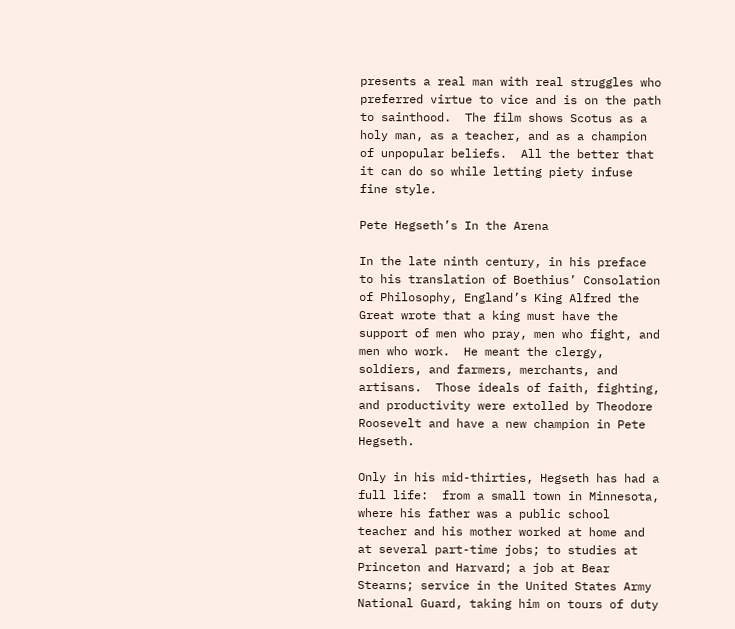presents a real man with real struggles who preferred virtue to vice and is on the path to sainthood.  The film shows Scotus as a holy man, as a teacher, and as a champion of unpopular beliefs.  All the better that it can do so while letting piety infuse fine style.

Pete Hegseth’s In the Arena

In the late ninth century, in his preface to his translation of Boethius’ Consolation of Philosophy, England’s King Alfred the Great wrote that a king must have the support of men who pray, men who fight, and men who work.  He meant the clergy, soldiers, and farmers, merchants, and artisans.  Those ideals of faith, fighting, and productivity were extolled by Theodore Roosevelt and have a new champion in Pete Hegseth.

Only in his mid-thirties, Hegseth has had a full life:  from a small town in Minnesota, where his father was a public school teacher and his mother worked at home and at several part-time jobs; to studies at Princeton and Harvard; a job at Bear Stearns; service in the United States Army National Guard, taking him on tours of duty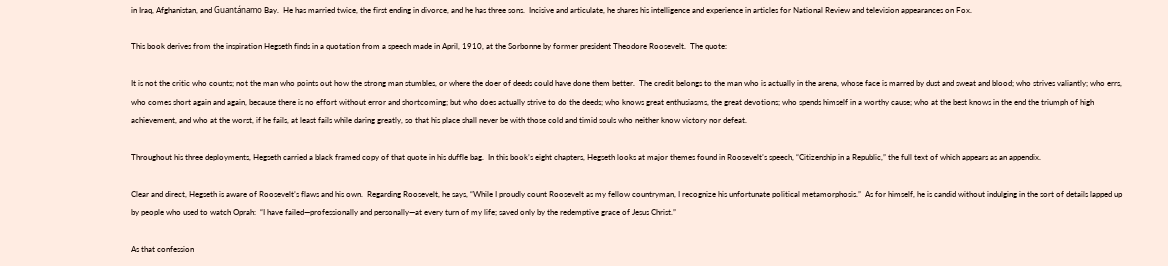in Iraq, Afghanistan, and Guantánamo Bay.  He has married twice, the first ending in divorce, and he has three sons.  Incisive and articulate, he shares his intelligence and experience in articles for National Review and television appearances on Fox.

This book derives from the inspiration Hegseth finds in a quotation from a speech made in April, 1910, at the Sorbonne by former president Theodore Roosevelt.  The quote:

It is not the critic who counts; not the man who points out how the strong man stumbles, or where the doer of deeds could have done them better.  The credit belongs to the man who is actually in the arena, whose face is marred by dust and sweat and blood; who strives valiantly; who errs, who comes short again and again, because there is no effort without error and shortcoming; but who does actually strive to do the deeds; who knows great enthusiasms, the great devotions; who spends himself in a worthy cause; who at the best knows in the end the triumph of high achievement, and who at the worst, if he fails, at least fails while daring greatly, so that his place shall never be with those cold and timid souls who neither know victory nor defeat.

Throughout his three deployments, Hegseth carried a black framed copy of that quote in his duffle bag.  In this book’s eight chapters, Hegseth looks at major themes found in Roosevelt’s speech, “Citizenship in a Republic,” the full text of which appears as an appendix.

Clear and direct, Hegseth is aware of Roosevelt’s flaws and his own.  Regarding Roosevelt, he says, “While I proudly count Roosevelt as my fellow countryman, I recognize his unfortunate political metamorphosis.”  As for himself, he is candid without indulging in the sort of details lapped up by people who used to watch Oprah:  “I have failed—professionally and personally—at every turn of my life; saved only by the redemptive grace of Jesus Christ.”

As that confession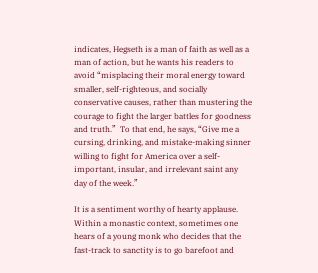indicates, Hegseth is a man of faith as well as a man of action, but he wants his readers to avoid “misplacing their moral energy toward smaller, self-righteous, and socially conservative causes, rather than mustering the courage to fight the larger battles for goodness and truth.”  To that end, he says, “Give me a cursing, drinking, and mistake-making sinner willing to fight for America over a self-important, insular, and irrelevant saint any day of the week.”

It is a sentiment worthy of hearty applause.  Within a monastic context, sometimes one hears of a young monk who decides that the fast-track to sanctity is to go barefoot and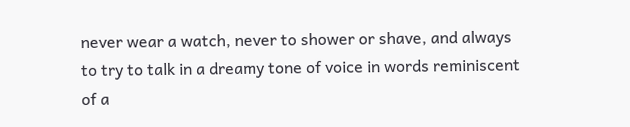never wear a watch, never to shower or shave, and always to try to talk in a dreamy tone of voice in words reminiscent of a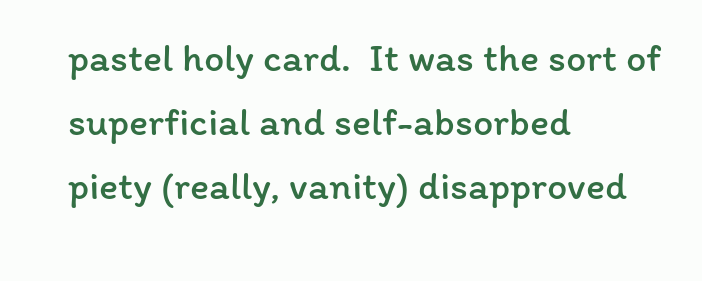pastel holy card.  It was the sort of superficial and self-absorbed piety (really, vanity) disapproved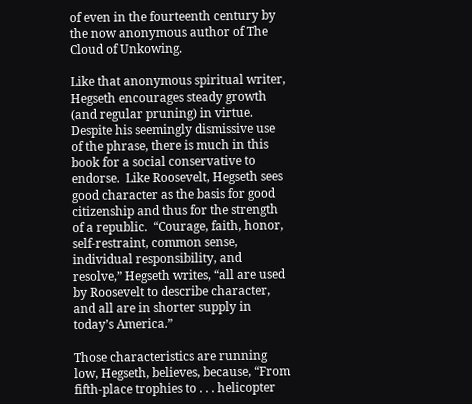of even in the fourteenth century by the now anonymous author of The Cloud of Unkowing.

Like that anonymous spiritual writer, Hegseth encourages steady growth (and regular pruning) in virtue.  Despite his seemingly dismissive use of the phrase, there is much in this book for a social conservative to endorse.  Like Roosevelt, Hegseth sees good character as the basis for good citizenship and thus for the strength of a republic.  “Courage, faith, honor, self-restraint, common sense, individual responsibility, and resolve,” Hegseth writes, “all are used by Roosevelt to describe character, and all are in shorter supply in today’s America.”

Those characteristics are running low, Hegseth, believes, because, “From fifth-place trophies to . . . helicopter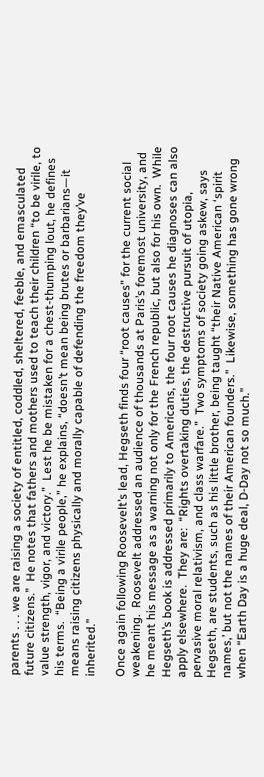parents . . . we are raising a society of entitled, coddled, sheltered, feeble, and emasculated future citizens.”  He notes that fathers and mothers used to teach their children “to be virile, to value strength, vigor, and victory.”  Lest he be mistaken for a chest-thumping lout, he defines his terms.  “Being a virile people,” he explains, “doesn’t mean being brutes or barbarians—it means raising citizens physically and morally capable of defending the freedom they’ve inherited.”

Once again following Roosevelt’s lead, Hegseth finds four “root causes” for the current social weakening.  Roosevelt addressed an audience of thousands at Paris’s foremost university, and he meant his message as a warning not only for the French republic, but also for his own.  While Hegseth’s book is addressed primarily to Americans, the four root causes he diagnoses can also apply elsewhere.  They are:  “Rights overtaking duties, the destructive pursuit of utopia, pervasive moral relativism, and class warfare.”  Two symptoms of society going askew, says Hegseth, are students, such as his little brother, being taught “their Native American ‘spirit names,’ but not the names of their American founders.”  Likewise, something has gone wrong when “Earth Day is a huge deal, D-Day not so much.”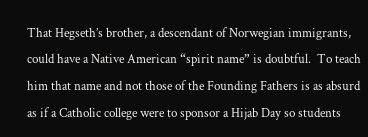That Hegseth’s brother, a descendant of Norwegian immigrants, could have a Native American “spirit name” is doubtful.  To teach him that name and not those of the Founding Fathers is as absurd as if a Catholic college were to sponsor a Hijab Day so students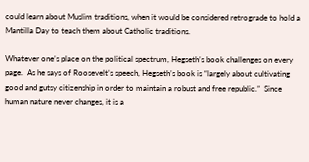could learn about Muslim traditions, when it would be considered retrograde to hold a Mantilla Day to teach them about Catholic traditions.

Whatever one’s place on the political spectrum, Hegseth’s book challenges on every page.  As he says of Roosevelt’s speech, Hegseth’s book is “largely about cultivating good and gutsy citizenship in order to maintain a robust and free republic.”  Since human nature never changes, it is a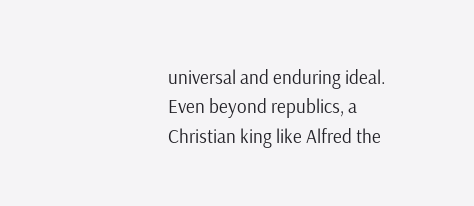universal and enduring ideal.  Even beyond republics, a Christian king like Alfred the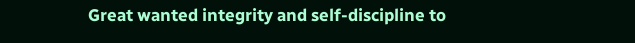Great wanted integrity and self-discipline to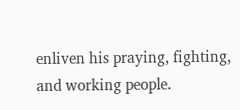enliven his praying, fighting, and working people.